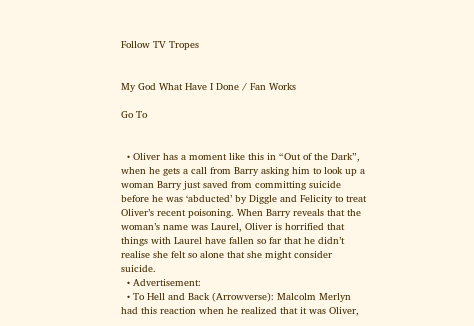Follow TV Tropes


My God What Have I Done / Fan Works

Go To


  • Oliver has a moment like this in “Out of the Dark”, when he gets a call from Barry asking him to look up a woman Barry just saved from committing suicide before he was ‘abducted’ by Diggle and Felicity to treat Oliver’s recent poisoning. When Barry reveals that the woman’s name was Laurel, Oliver is horrified that things with Laurel have fallen so far that he didn’t realise she felt so alone that she might consider suicide.
  • Advertisement:
  • To Hell and Back (Arrowverse): Malcolm Merlyn had this reaction when he realized that it was Oliver,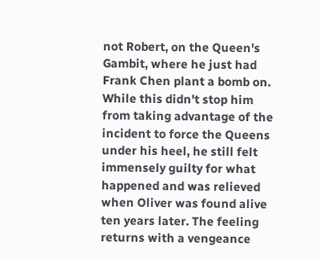not Robert, on the Queen's Gambit, where he just had Frank Chen plant a bomb on. While this didn't stop him from taking advantage of the incident to force the Queens under his heel, he still felt immensely guilty for what happened and was relieved when Oliver was found alive ten years later. The feeling returns with a vengeance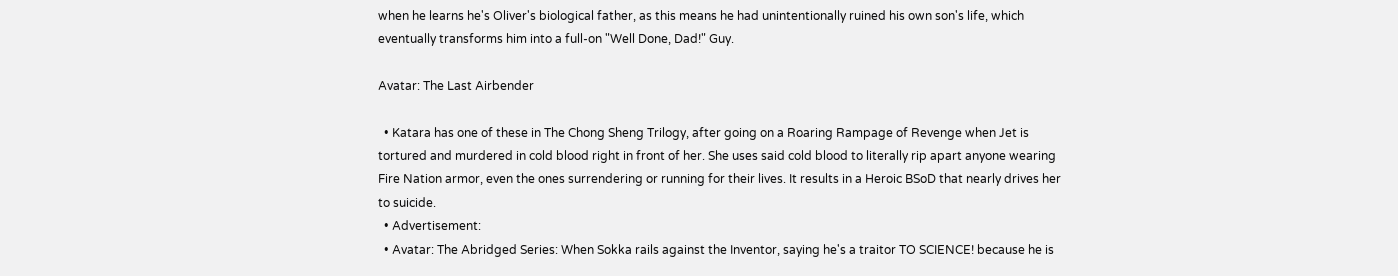when he learns he's Oliver's biological father, as this means he had unintentionally ruined his own son's life, which eventually transforms him into a full-on "Well Done, Dad!" Guy.

Avatar: The Last Airbender

  • Katara has one of these in The Chong Sheng Trilogy, after going on a Roaring Rampage of Revenge when Jet is tortured and murdered in cold blood right in front of her. She uses said cold blood to literally rip apart anyone wearing Fire Nation armor, even the ones surrendering or running for their lives. It results in a Heroic BSoD that nearly drives her to suicide.
  • Advertisement:
  • Avatar: The Abridged Series: When Sokka rails against the Inventor, saying he's a traitor TO SCIENCE! because he is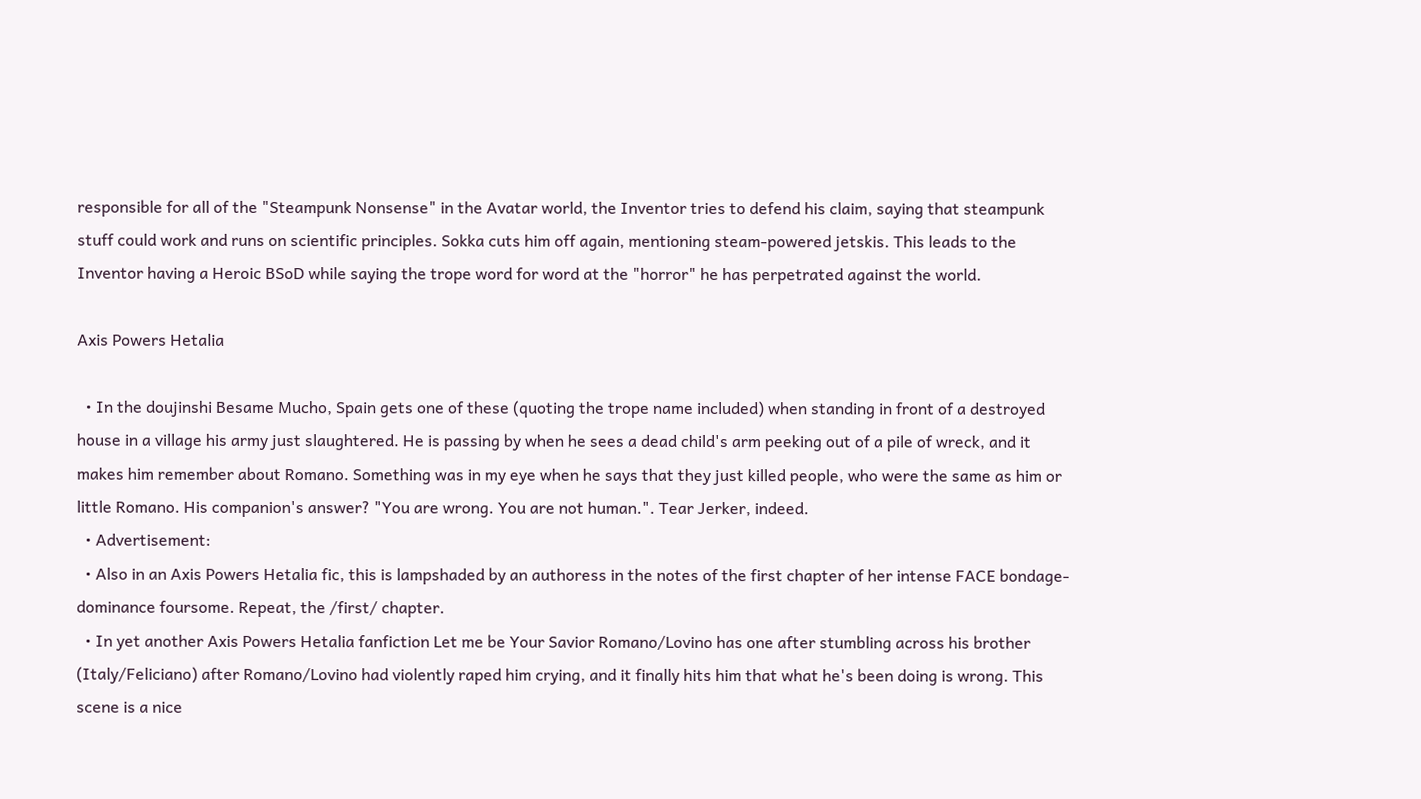responsible for all of the "Steampunk Nonsense" in the Avatar world, the Inventor tries to defend his claim, saying that steampunk stuff could work and runs on scientific principles. Sokka cuts him off again, mentioning steam-powered jetskis. This leads to the Inventor having a Heroic BSoD while saying the trope word for word at the "horror" he has perpetrated against the world.

Axis Powers Hetalia

  • In the doujinshi Besame Mucho, Spain gets one of these (quoting the trope name included) when standing in front of a destroyed house in a village his army just slaughtered. He is passing by when he sees a dead child's arm peeking out of a pile of wreck, and it makes him remember about Romano. Something was in my eye when he says that they just killed people, who were the same as him or little Romano. His companion's answer? "You are wrong. You are not human.". Tear Jerker, indeed.
  • Advertisement:
  • Also in an Axis Powers Hetalia fic, this is lampshaded by an authoress in the notes of the first chapter of her intense FACE bondage-dominance foursome. Repeat, the /first/ chapter.
  • In yet another Axis Powers Hetalia fanfiction Let me be Your Savior Romano/Lovino has one after stumbling across his brother (Italy/Feliciano) after Romano/Lovino had violently raped him crying, and it finally hits him that what he's been doing is wrong. This scene is a nice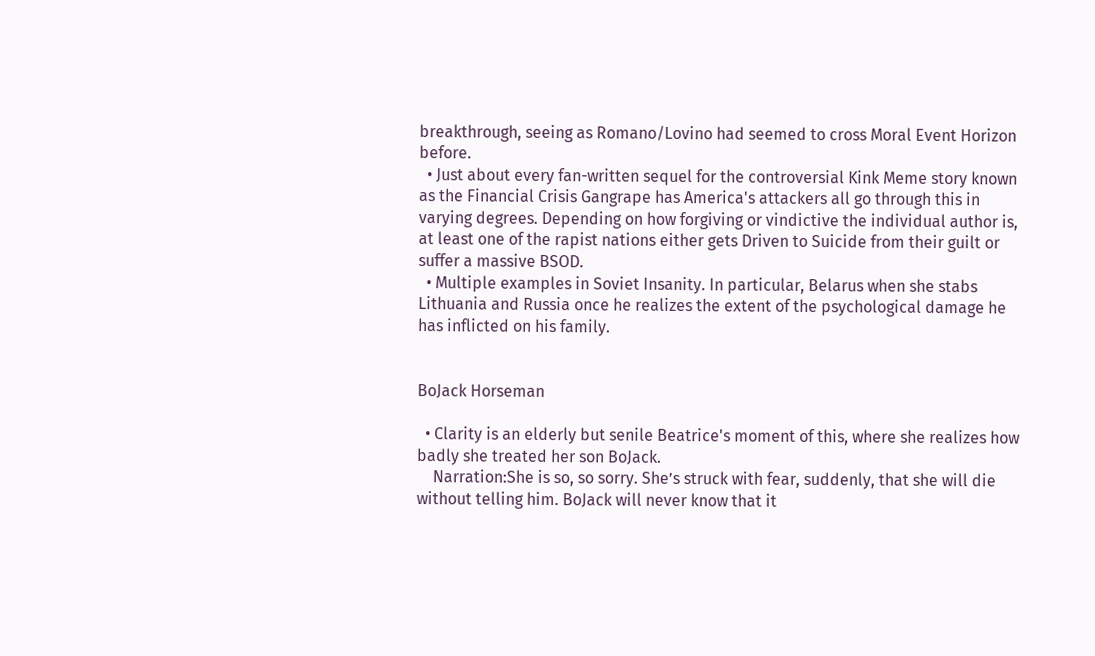breakthrough, seeing as Romano/Lovino had seemed to cross Moral Event Horizon before.
  • Just about every fan-written sequel for the controversial Kink Meme story known as the Financial Crisis Gangrape has America's attackers all go through this in varying degrees. Depending on how forgiving or vindictive the individual author is, at least one of the rapist nations either gets Driven to Suicide from their guilt or suffer a massive BSOD.
  • Multiple examples in Soviet Insanity. In particular, Belarus when she stabs Lithuania and Russia once he realizes the extent of the psychological damage he has inflicted on his family.


BoJack Horseman

  • Clarity is an elderly but senile Beatrice's moment of this, where she realizes how badly she treated her son BoJack.
    Narration:She is so, so sorry. She’s struck with fear, suddenly, that she will die without telling him. BoJack will never know that it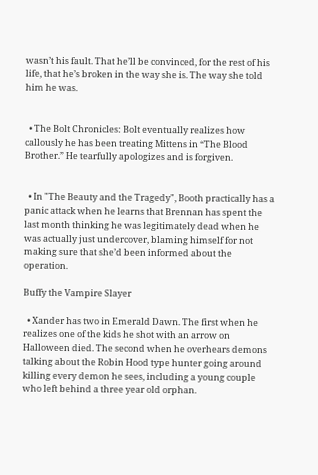wasn’t his fault. That he’ll be convinced, for the rest of his life, that he’s broken in the way she is. The way she told him he was.


  • The Bolt Chronicles: Bolt eventually realizes how callously he has been treating Mittens in “The Blood Brother.” He tearfully apologizes and is forgiven.


  • In "The Beauty and the Tragedy", Booth practically has a panic attack when he learns that Brennan has spent the last month thinking he was legitimately dead when he was actually just undercover, blaming himself for not making sure that she’d been informed about the operation.

Buffy the Vampire Slayer

  • Xander has two in Emerald Dawn. The first when he realizes one of the kids he shot with an arrow on Halloween died. The second when he overhears demons talking about the Robin Hood type hunter going around killing every demon he sees, including a young couple who left behind a three year old orphan.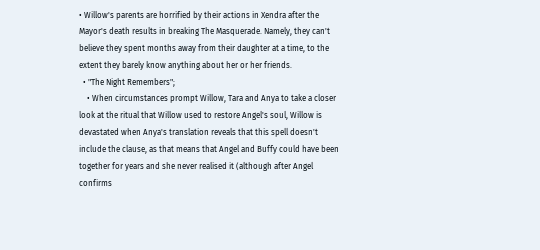• Willow's parents are horrified by their actions in Xendra after the Mayor's death results in breaking The Masquerade. Namely, they can't believe they spent months away from their daughter at a time, to the extent they barely know anything about her or her friends.
  • "The Night Remembers";
    • When circumstances prompt Willow, Tara and Anya to take a closer look at the ritual that Willow used to restore Angel's soul, Willow is devastated when Anya's translation reveals that this spell doesn't include the clause, as that means that Angel and Buffy could have been together for years and she never realised it (although after Angel confirms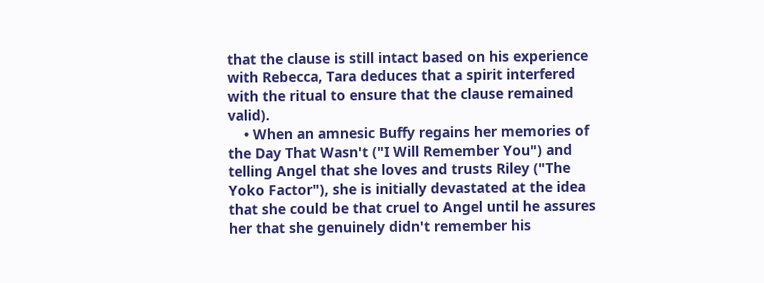that the clause is still intact based on his experience with Rebecca, Tara deduces that a spirit interfered with the ritual to ensure that the clause remained valid).
    • When an amnesic Buffy regains her memories of the Day That Wasn't ("I Will Remember You") and telling Angel that she loves and trusts Riley ("The Yoko Factor"), she is initially devastated at the idea that she could be that cruel to Angel until he assures her that she genuinely didn't remember his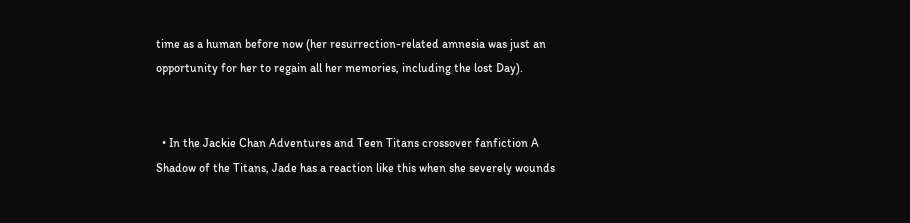time as a human before now (her resurrection-related amnesia was just an opportunity for her to regain all her memories, including the lost Day).


  • In the Jackie Chan Adventures and Teen Titans crossover fanfiction A Shadow of the Titans, Jade has a reaction like this when she severely wounds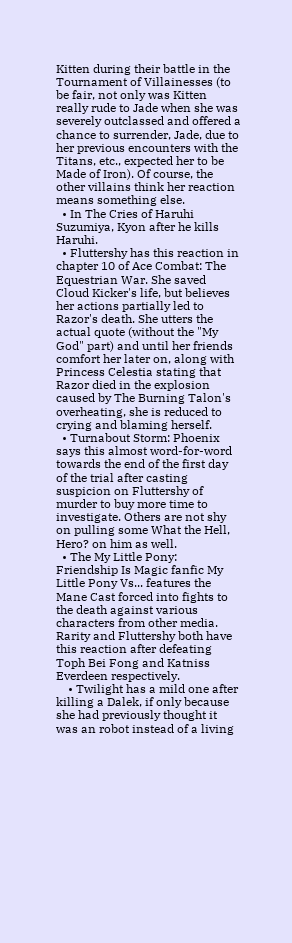Kitten during their battle in the Tournament of Villainesses (to be fair, not only was Kitten really rude to Jade when she was severely outclassed and offered a chance to surrender, Jade, due to her previous encounters with the Titans, etc., expected her to be Made of Iron). Of course, the other villains think her reaction means something else.
  • In The Cries of Haruhi Suzumiya, Kyon after he kills Haruhi.
  • Fluttershy has this reaction in chapter 10 of Ace Combat: The Equestrian War. She saved Cloud Kicker's life, but believes her actions partially led to Razor's death. She utters the actual quote (without the "My God" part) and until her friends comfort her later on, along with Princess Celestia stating that Razor died in the explosion caused by The Burning Talon's overheating, she is reduced to crying and blaming herself.
  • Turnabout Storm: Phoenix says this almost word-for-word towards the end of the first day of the trial after casting suspicion on Fluttershy of murder to buy more time to investigate. Others are not shy on pulling some What the Hell, Hero? on him as well.
  • The My Little Pony: Friendship Is Magic fanfic My Little Pony Vs... features the Mane Cast forced into fights to the death against various characters from other media. Rarity and Fluttershy both have this reaction after defeating Toph Bei Fong and Katniss Everdeen respectively.
    • Twilight has a mild one after killing a Dalek, if only because she had previously thought it was an robot instead of a living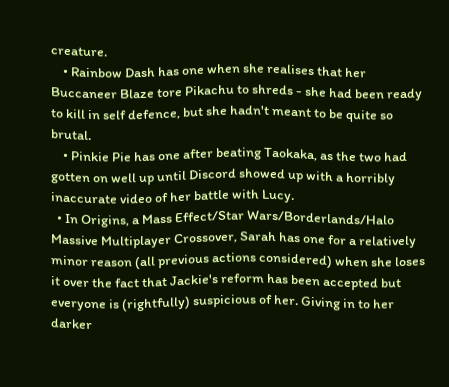creature.
    • Rainbow Dash has one when she realises that her Buccaneer Blaze tore Pikachu to shreds - she had been ready to kill in self defence, but she hadn't meant to be quite so brutal.
    • Pinkie Pie has one after beating Taokaka, as the two had gotten on well up until Discord showed up with a horribly inaccurate video of her battle with Lucy.
  • In Origins, a Mass Effect/Star Wars/Borderlands/Halo Massive Multiplayer Crossover, Sarah has one for a relatively minor reason (all previous actions considered) when she loses it over the fact that Jackie's reform has been accepted but everyone is (rightfully) suspicious of her. Giving in to her darker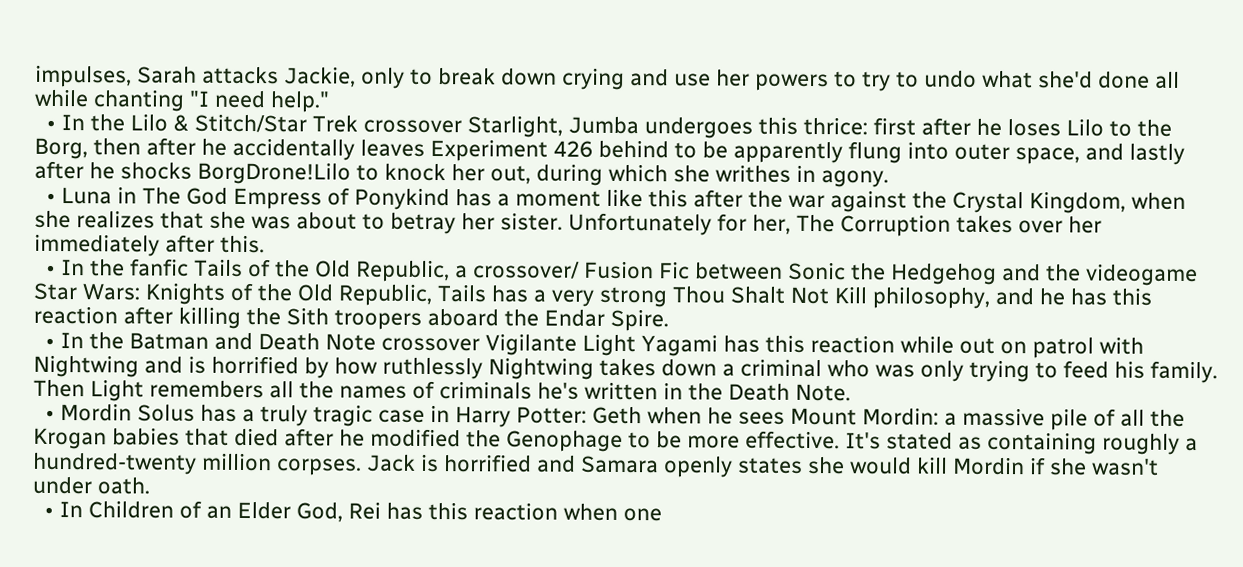impulses, Sarah attacks Jackie, only to break down crying and use her powers to try to undo what she'd done all while chanting "I need help."
  • In the Lilo & Stitch/Star Trek crossover Starlight, Jumba undergoes this thrice: first after he loses Lilo to the Borg, then after he accidentally leaves Experiment 426 behind to be apparently flung into outer space, and lastly after he shocks BorgDrone!Lilo to knock her out, during which she writhes in agony.
  • Luna in The God Empress of Ponykind has a moment like this after the war against the Crystal Kingdom, when she realizes that she was about to betray her sister. Unfortunately for her, The Corruption takes over her immediately after this.
  • In the fanfic Tails of the Old Republic, a crossover/ Fusion Fic between Sonic the Hedgehog and the videogame Star Wars: Knights of the Old Republic, Tails has a very strong Thou Shalt Not Kill philosophy, and he has this reaction after killing the Sith troopers aboard the Endar Spire.
  • In the Batman and Death Note crossover Vigilante Light Yagami has this reaction while out on patrol with Nightwing and is horrified by how ruthlessly Nightwing takes down a criminal who was only trying to feed his family. Then Light remembers all the names of criminals he's written in the Death Note.
  • Mordin Solus has a truly tragic case in Harry Potter: Geth when he sees Mount Mordin: a massive pile of all the Krogan babies that died after he modified the Genophage to be more effective. It's stated as containing roughly a hundred-twenty million corpses. Jack is horrified and Samara openly states she would kill Mordin if she wasn't under oath.
  • In Children of an Elder God, Rei has this reaction when one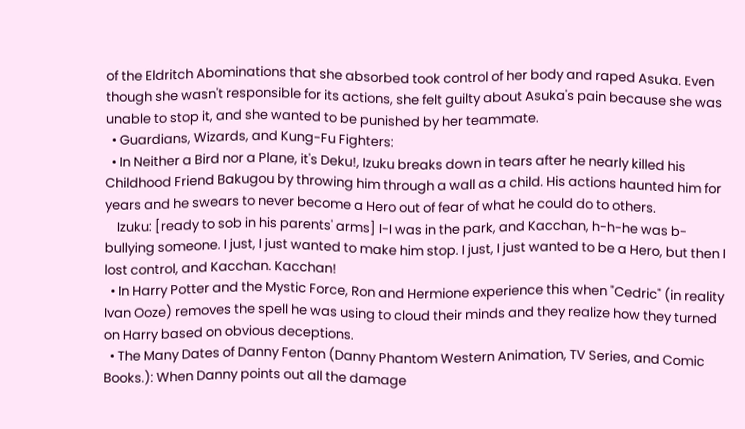of the Eldritch Abominations that she absorbed took control of her body and raped Asuka. Even though she wasn't responsible for its actions, she felt guilty about Asuka's pain because she was unable to stop it, and she wanted to be punished by her teammate.
  • Guardians, Wizards, and Kung-Fu Fighters:
  • In Neither a Bird nor a Plane, it's Deku!, Izuku breaks down in tears after he nearly killed his Childhood Friend Bakugou by throwing him through a wall as a child. His actions haunted him for years and he swears to never become a Hero out of fear of what he could do to others.
    Izuku: [ready to sob in his parents' arms] I-I was in the park, and Kacchan, h-h-he was b-bullying someone. I just, I just wanted to make him stop. I just, I just wanted to be a Hero, but then I lost control, and Kacchan. Kacchan!
  • In Harry Potter and the Mystic Force, Ron and Hermione experience this when "Cedric" (in reality Ivan Ooze) removes the spell he was using to cloud their minds and they realize how they turned on Harry based on obvious deceptions.
  • The Many Dates of Danny Fenton (Danny Phantom Western Animation, TV Series, and Comic Books.): When Danny points out all the damage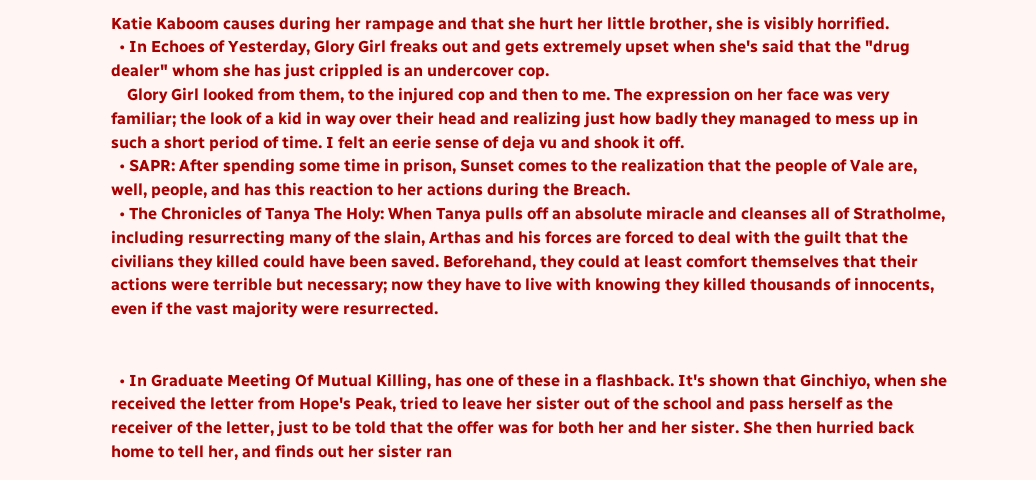Katie Kaboom causes during her rampage and that she hurt her little brother, she is visibly horrified.
  • In Echoes of Yesterday, Glory Girl freaks out and gets extremely upset when she's said that the "drug dealer" whom she has just crippled is an undercover cop.
    Glory Girl looked from them, to the injured cop and then to me. The expression on her face was very familiar; the look of a kid in way over their head and realizing just how badly they managed to mess up in such a short period of time. I felt an eerie sense of deja vu and shook it off.
  • SAPR: After spending some time in prison, Sunset comes to the realization that the people of Vale are, well, people, and has this reaction to her actions during the Breach.
  • The Chronicles of Tanya The Holy: When Tanya pulls off an absolute miracle and cleanses all of Stratholme, including resurrecting many of the slain, Arthas and his forces are forced to deal with the guilt that the civilians they killed could have been saved. Beforehand, they could at least comfort themselves that their actions were terrible but necessary; now they have to live with knowing they killed thousands of innocents, even if the vast majority were resurrected.


  • In Graduate Meeting Of Mutual Killing, has one of these in a flashback. It's shown that Ginchiyo, when she received the letter from Hope's Peak, tried to leave her sister out of the school and pass herself as the receiver of the letter, just to be told that the offer was for both her and her sister. She then hurried back home to tell her, and finds out her sister ran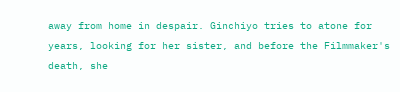away from home in despair. Ginchiyo tries to atone for years, looking for her sister, and before the Filmmaker's death, she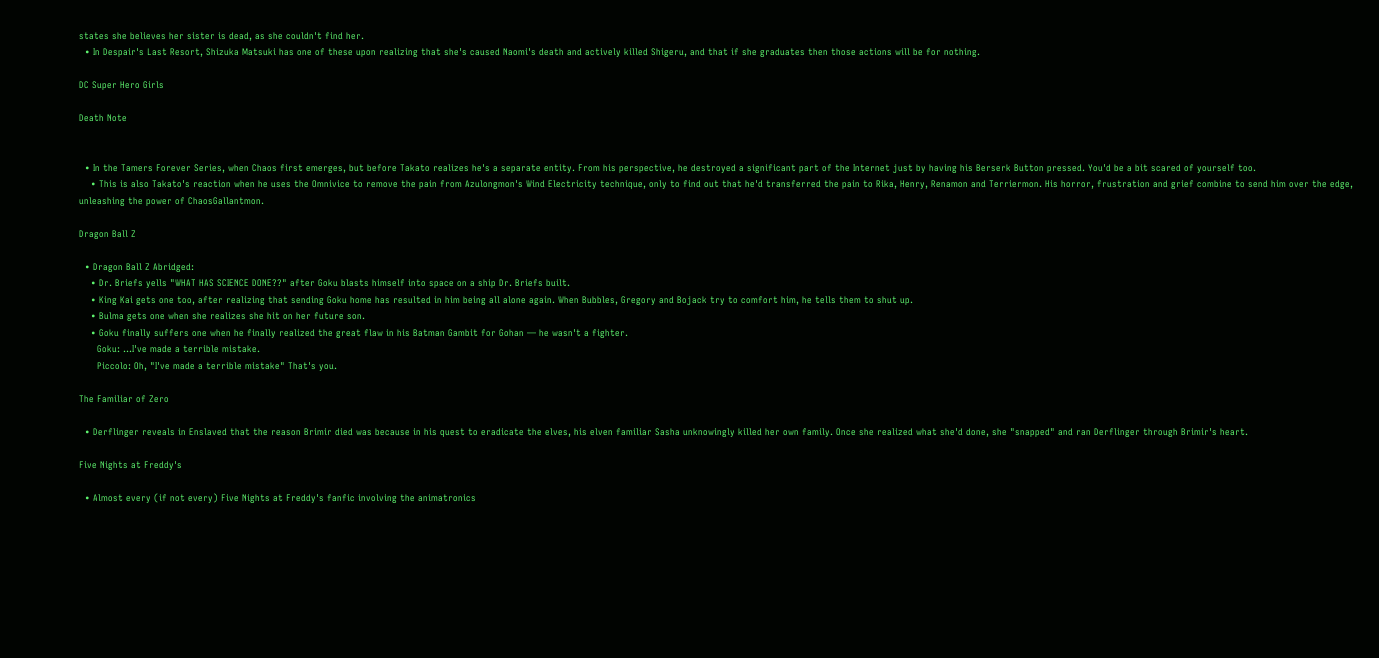states she believes her sister is dead, as she couldn't find her.
  • In Despair's Last Resort, Shizuka Matsuki has one of these upon realizing that she's caused Naomi's death and actively killed Shigeru, and that if she graduates then those actions will be for nothing.

DC Super Hero Girls

Death Note


  • In the Tamers Forever Series, when Chaos first emerges, but before Takato realizes he's a separate entity. From his perspective, he destroyed a significant part of the Internet just by having his Berserk Button pressed. You'd be a bit scared of yourself too.
    • This is also Takato's reaction when he uses the Omnivice to remove the pain from Azulongmon's Wind Electricity technique, only to find out that he'd transferred the pain to Rika, Henry, Renamon and Terriermon. His horror, frustration and grief combine to send him over the edge, unleashing the power of ChaosGallantmon.

Dragon Ball Z

  • Dragon Ball Z Abridged:
    • Dr. Briefs yells "WHAT HAS SCIENCE DONE??" after Goku blasts himself into space on a ship Dr. Briefs built.
    • King Kai gets one too, after realizing that sending Goku home has resulted in him being all alone again. When Bubbles, Gregory and Bojack try to comfort him, he tells them to shut up.
    • Bulma gets one when she realizes she hit on her future son.
    • Goku finally suffers one when he finally realized the great flaw in his Batman Gambit for Gohan — he wasn't a fighter.
      Goku: ...I've made a terrible mistake.
      Piccolo: Oh, "I've made a terrible mistake" That's you.

The Familiar of Zero

  • Derflinger reveals in Enslaved that the reason Brimir died was because in his quest to eradicate the elves, his elven familiar Sasha unknowingly killed her own family. Once she realized what she'd done, she "snapped" and ran Derflinger through Brimir's heart.

Five Nights at Freddy's

  • Almost every (if not every) Five Nights at Freddy's fanfic involving the animatronics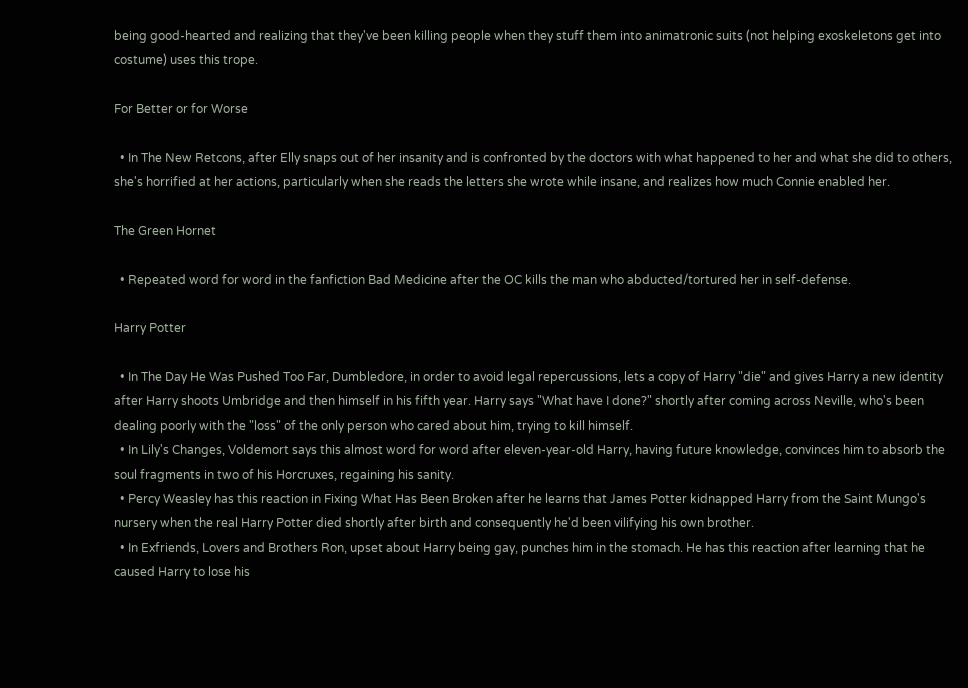being good-hearted and realizing that they've been killing people when they stuff them into animatronic suits (not helping exoskeletons get into costume) uses this trope.

For Better or for Worse

  • In The New Retcons, after Elly snaps out of her insanity and is confronted by the doctors with what happened to her and what she did to others, she's horrified at her actions, particularly when she reads the letters she wrote while insane, and realizes how much Connie enabled her.

The Green Hornet

  • Repeated word for word in the fanfiction Bad Medicine after the OC kills the man who abducted/tortured her in self-defense.

Harry Potter

  • In The Day He Was Pushed Too Far, Dumbledore, in order to avoid legal repercussions, lets a copy of Harry "die" and gives Harry a new identity after Harry shoots Umbridge and then himself in his fifth year. Harry says "What have I done?" shortly after coming across Neville, who's been dealing poorly with the "loss" of the only person who cared about him, trying to kill himself.
  • In Lily's Changes, Voldemort says this almost word for word after eleven-year-old Harry, having future knowledge, convinces him to absorb the soul fragments in two of his Horcruxes, regaining his sanity.
  • Percy Weasley has this reaction in Fixing What Has Been Broken after he learns that James Potter kidnapped Harry from the Saint Mungo's nursery when the real Harry Potter died shortly after birth and consequently he'd been vilifying his own brother.
  • In Exfriends, Lovers and Brothers Ron, upset about Harry being gay, punches him in the stomach. He has this reaction after learning that he caused Harry to lose his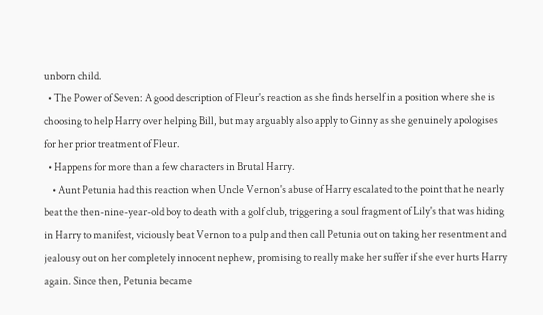unborn child.
  • The Power of Seven: A good description of Fleur's reaction as she finds herself in a position where she is choosing to help Harry over helping Bill, but may arguably also apply to Ginny as she genuinely apologises for her prior treatment of Fleur.
  • Happens for more than a few characters in Brutal Harry.
    • Aunt Petunia had this reaction when Uncle Vernon's abuse of Harry escalated to the point that he nearly beat the then-nine-year-old boy to death with a golf club, triggering a soul fragment of Lily's that was hiding in Harry to manifest, viciously beat Vernon to a pulp and then call Petunia out on taking her resentment and jealousy out on her completely innocent nephew, promising to really make her suffer if she ever hurts Harry again. Since then, Petunia became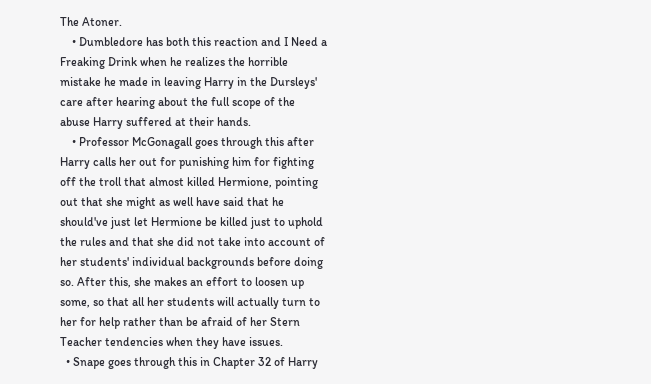The Atoner.
    • Dumbledore has both this reaction and I Need a Freaking Drink when he realizes the horrible mistake he made in leaving Harry in the Dursleys' care after hearing about the full scope of the abuse Harry suffered at their hands.
    • Professor McGonagall goes through this after Harry calls her out for punishing him for fighting off the troll that almost killed Hermione, pointing out that she might as well have said that he should've just let Hermione be killed just to uphold the rules and that she did not take into account of her students' individual backgrounds before doing so. After this, she makes an effort to loosen up some, so that all her students will actually turn to her for help rather than be afraid of her Stern Teacher tendencies when they have issues.
  • Snape goes through this in Chapter 32 of Harry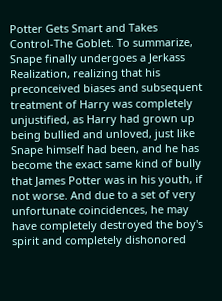Potter Gets Smart and Takes Control-The Goblet. To summarize, Snape finally undergoes a Jerkass Realization, realizing that his preconceived biases and subsequent treatment of Harry was completely unjustified, as Harry had grown up being bullied and unloved, just like Snape himself had been, and he has become the exact same kind of bully that James Potter was in his youth, if not worse. And due to a set of very unfortunate coincidences, he may have completely destroyed the boy's spirit and completely dishonored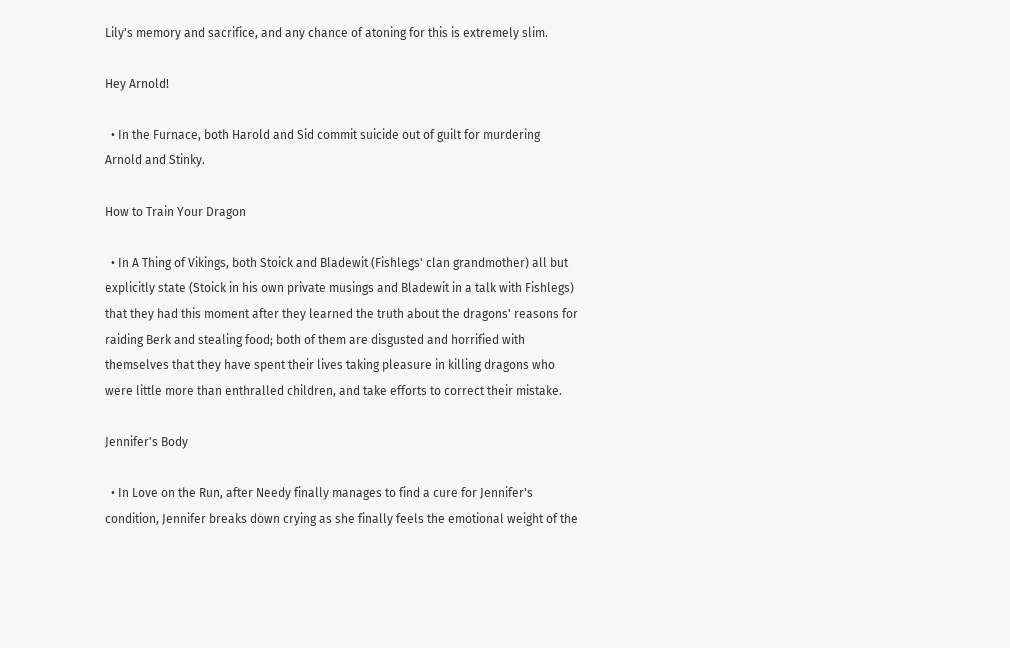Lily's memory and sacrifice, and any chance of atoning for this is extremely slim.

Hey Arnold!

  • In the Furnace, both Harold and Sid commit suicide out of guilt for murdering Arnold and Stinky.

How to Train Your Dragon

  • In A Thing of Vikings, both Stoick and Bladewit (Fishlegs' clan grandmother) all but explicitly state (Stoick in his own private musings and Bladewit in a talk with Fishlegs) that they had this moment after they learned the truth about the dragons' reasons for raiding Berk and stealing food; both of them are disgusted and horrified with themselves that they have spent their lives taking pleasure in killing dragons who were little more than enthralled children, and take efforts to correct their mistake.

Jennifer's Body

  • In Love on the Run, after Needy finally manages to find a cure for Jennifer's condition, Jennifer breaks down crying as she finally feels the emotional weight of the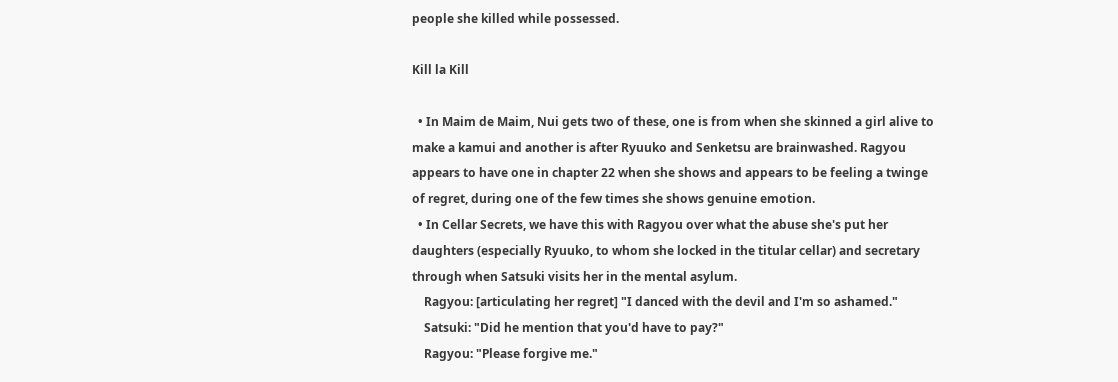people she killed while possessed.

Kill la Kill

  • In Maim de Maim, Nui gets two of these, one is from when she skinned a girl alive to make a kamui and another is after Ryuuko and Senketsu are brainwashed. Ragyou appears to have one in chapter 22 when she shows and appears to be feeling a twinge of regret, during one of the few times she shows genuine emotion.
  • In Cellar Secrets, we have this with Ragyou over what the abuse she's put her daughters (especially Ryuuko, to whom she locked in the titular cellar) and secretary through when Satsuki visits her in the mental asylum.
    Ragyou: [articulating her regret] "I danced with the devil and I'm so ashamed."
    Satsuki: "Did he mention that you'd have to pay?"
    Ragyou: "Please forgive me."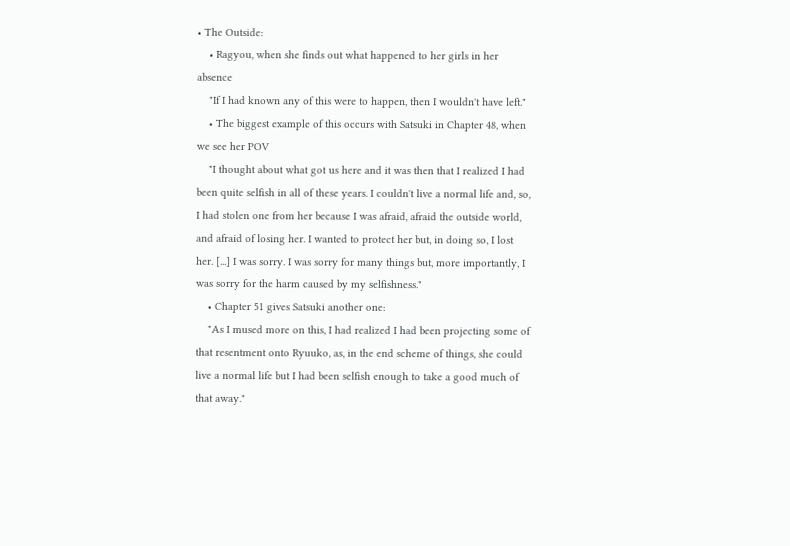• The Outside:
    • Ragyou, when she finds out what happened to her girls in her absence
    "If I had known any of this were to happen, then I wouldn't have left."
    • The biggest example of this occurs with Satsuki in Chapter 48, when we see her POV
    "I thought about what got us here and it was then that I realized I had been quite selfish in all of these years. I couldn't live a normal life and, so, I had stolen one from her because I was afraid, afraid the outside world, and afraid of losing her. I wanted to protect her but, in doing so, I lost her. [...] I was sorry. I was sorry for many things but, more importantly, I was sorry for the harm caused by my selfishness."
    • Chapter 51 gives Satsuki another one:
    "As I mused more on this, I had realized I had been projecting some of that resentment onto Ryuuko, as, in the end scheme of things, she could live a normal life but I had been selfish enough to take a good much of that away."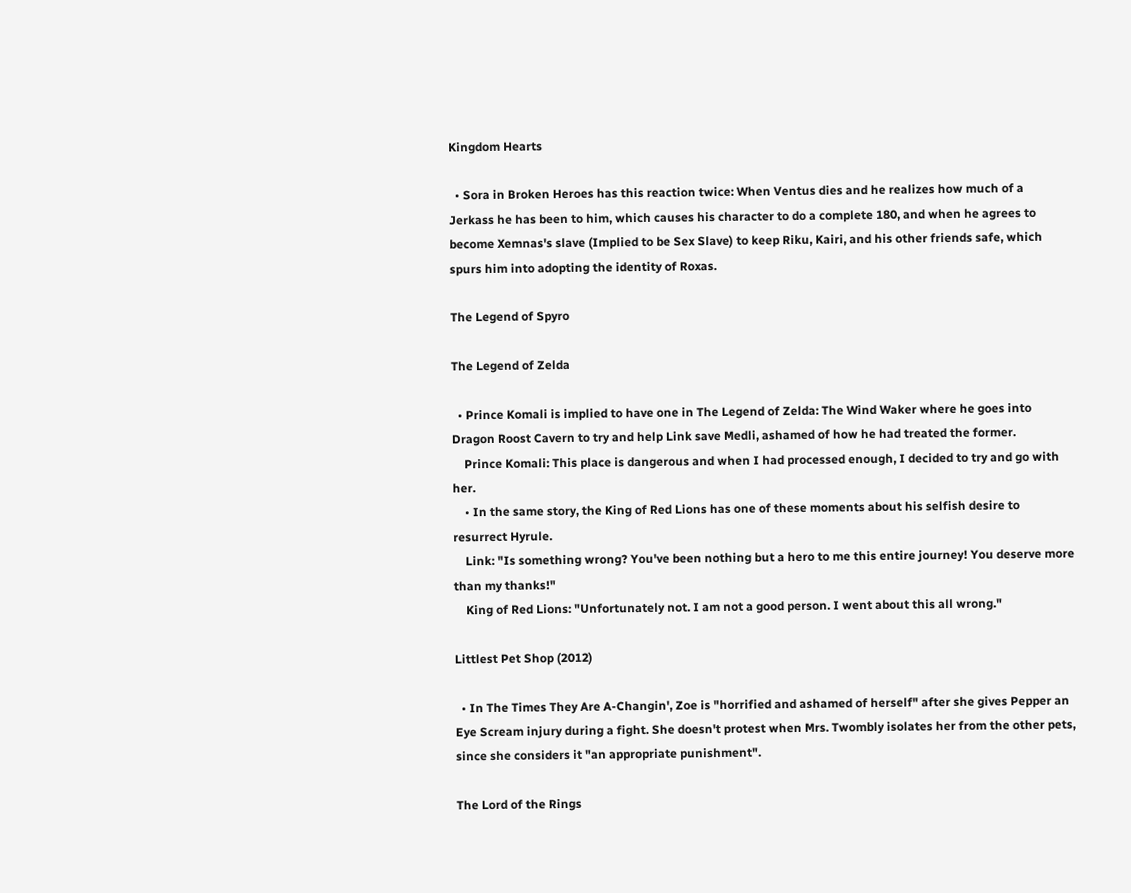Kingdom Hearts

  • Sora in Broken Heroes has this reaction twice: When Ventus dies and he realizes how much of a Jerkass he has been to him, which causes his character to do a complete 180, and when he agrees to become Xemnas's slave (Implied to be Sex Slave) to keep Riku, Kairi, and his other friends safe, which spurs him into adopting the identity of Roxas.

The Legend of Spyro

The Legend of Zelda

  • Prince Komali is implied to have one in The Legend of Zelda: The Wind Waker where he goes into Dragon Roost Cavern to try and help Link save Medli, ashamed of how he had treated the former.
    Prince Komali: This place is dangerous and when I had processed enough, I decided to try and go with her.
    • In the same story, the King of Red Lions has one of these moments about his selfish desire to resurrect Hyrule.
    Link: "Is something wrong? You've been nothing but a hero to me this entire journey! You deserve more than my thanks!"
    King of Red Lions: "Unfortunately not. I am not a good person. I went about this all wrong."

Littlest Pet Shop (2012)

  • In The Times They Are A-Changin', Zoe is "horrified and ashamed of herself" after she gives Pepper an Eye Scream injury during a fight. She doesn't protest when Mrs. Twombly isolates her from the other pets, since she considers it "an appropriate punishment".

The Lord of the Rings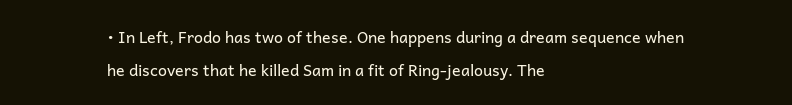• In Left, Frodo has two of these. One happens during a dream sequence when he discovers that he killed Sam in a fit of Ring-jealousy. The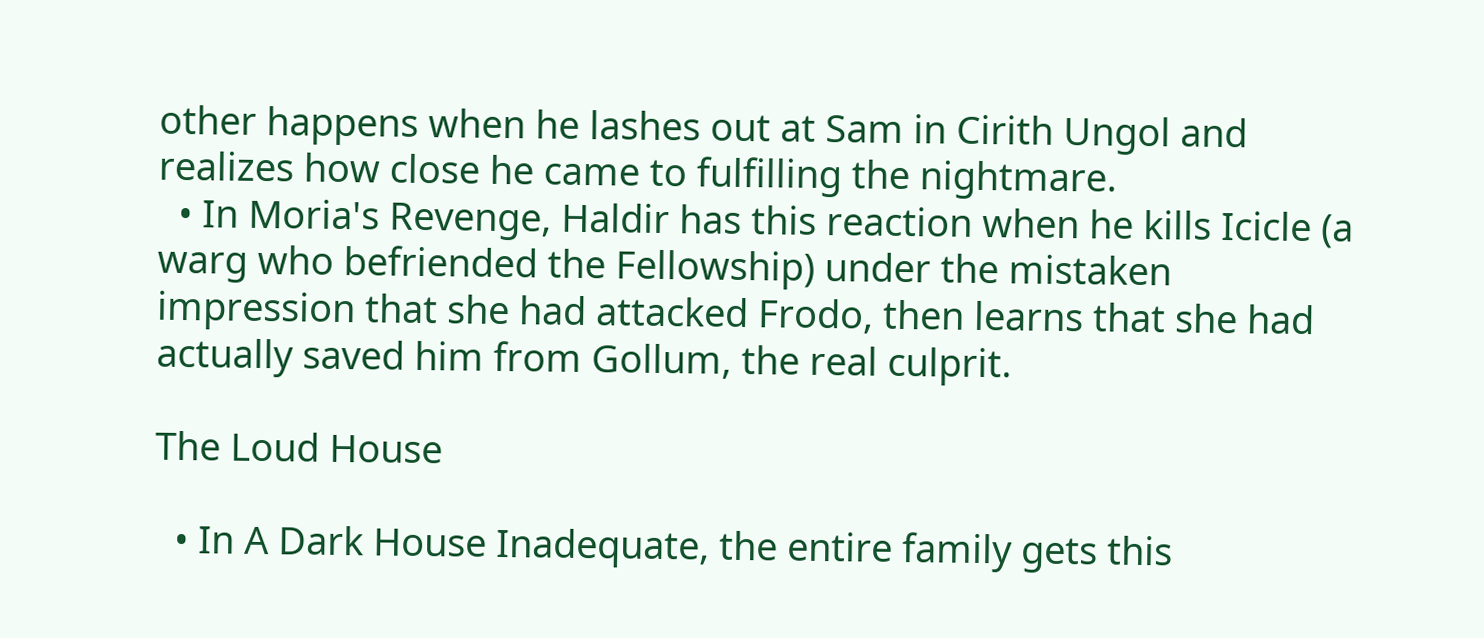other happens when he lashes out at Sam in Cirith Ungol and realizes how close he came to fulfilling the nightmare.
  • In Moria's Revenge, Haldir has this reaction when he kills Icicle (a warg who befriended the Fellowship) under the mistaken impression that she had attacked Frodo, then learns that she had actually saved him from Gollum, the real culprit.

The Loud House

  • In A Dark House Inadequate, the entire family gets this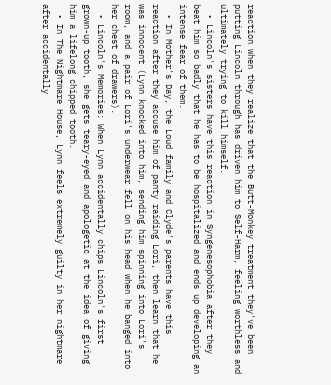reaction when they realize that the Butt-Monkey treatment they've been putting Lincoln through has driven him to Self-Harm, feeling worthless and ultimately trying to kill himself.
  • Lincoln's sisters have this reaction in Syngenesophobia after they beat him so badly that he has to be hospitalized and ends up developing an intense fear of them.
  • In Mother's Day, the Loud family and Clyde's parents have this reaction after they accuse him of panty raiding Lori, then learn that he was innocent (Lynn knocked into him, sending him spinning into Lori's room, and a pair of Lori's underwear fell on his head when he banged into her chest of drawers).
  • Lincoln's Memories: When Lynn accidentally chips Lincoln's first grown-up tooth, she gets teary-eyed and apologetic at the idea of giving him a lifelong chipped tooth.
  • In The Nightmare House, Lynn feels extremely guilty in her nightmare after accidentally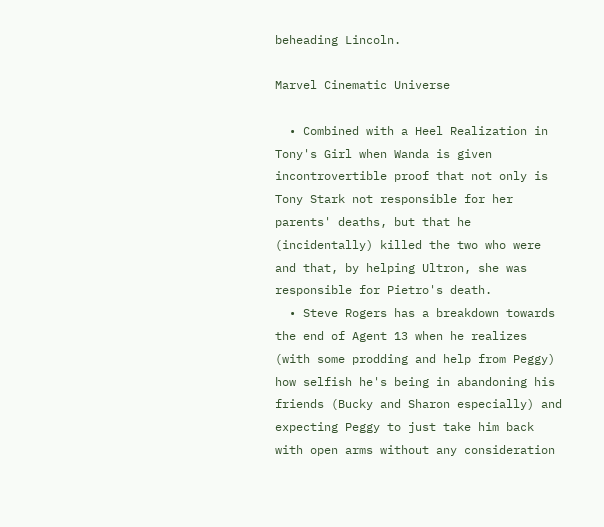beheading Lincoln.

Marvel Cinematic Universe

  • Combined with a Heel Realization in Tony's Girl when Wanda is given incontrovertible proof that not only is Tony Stark not responsible for her parents' deaths, but that he (incidentally) killed the two who were and that, by helping Ultron, she was responsible for Pietro's death.
  • Steve Rogers has a breakdown towards the end of Agent 13 when he realizes (with some prodding and help from Peggy) how selfish he's being in abandoning his friends (Bucky and Sharon especially) and expecting Peggy to just take him back with open arms without any consideration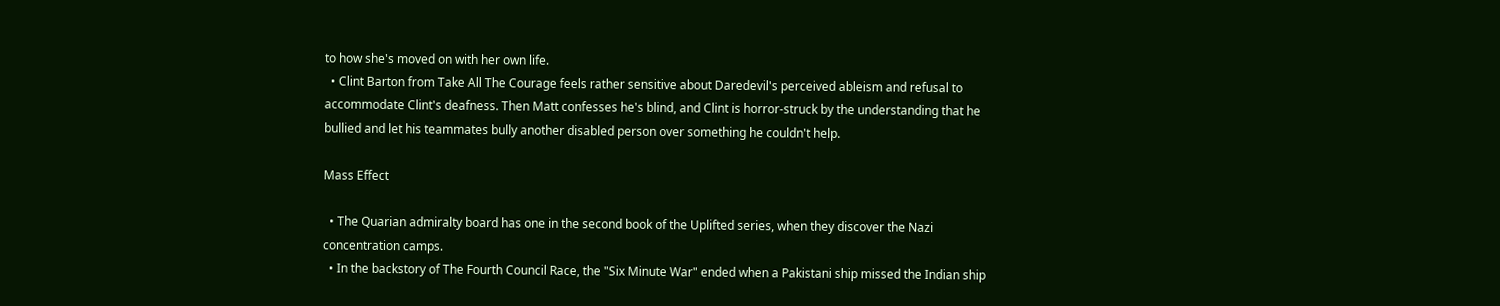to how she's moved on with her own life.
  • Clint Barton from Take All The Courage feels rather sensitive about Daredevil's perceived ableism and refusal to accommodate Clint's deafness. Then Matt confesses he's blind, and Clint is horror-struck by the understanding that he bullied and let his teammates bully another disabled person over something he couldn't help.

Mass Effect

  • The Quarian admiralty board has one in the second book of the Uplifted series, when they discover the Nazi concentration camps.
  • In the backstory of The Fourth Council Race, the "Six Minute War" ended when a Pakistani ship missed the Indian ship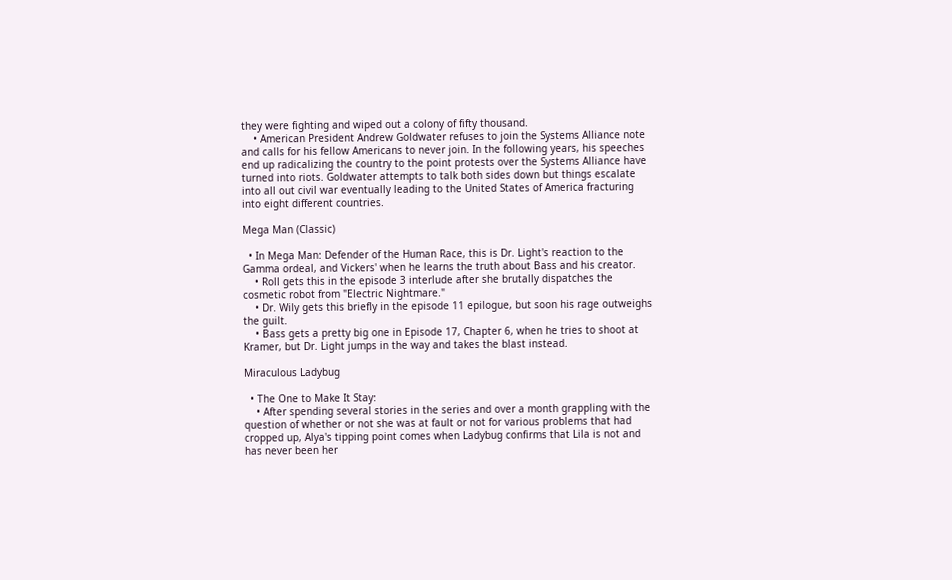they were fighting and wiped out a colony of fifty thousand.
    • American President Andrew Goldwater refuses to join the Systems Alliance note  and calls for his fellow Americans to never join. In the following years, his speeches end up radicalizing the country to the point protests over the Systems Alliance have turned into riots. Goldwater attempts to talk both sides down but things escalate into all out civil war eventually leading to the United States of America fracturing into eight different countries.

Mega Man (Classic)

  • In Mega Man: Defender of the Human Race, this is Dr. Light's reaction to the Gamma ordeal, and Vickers' when he learns the truth about Bass and his creator.
    • Roll gets this in the episode 3 interlude after she brutally dispatches the cosmetic robot from "Electric Nightmare."
    • Dr. Wily gets this briefly in the episode 11 epilogue, but soon his rage outweighs the guilt.
    • Bass gets a pretty big one in Episode 17, Chapter 6, when he tries to shoot at Kramer, but Dr. Light jumps in the way and takes the blast instead.

Miraculous Ladybug

  • The One to Make It Stay:
    • After spending several stories in the series and over a month grappling with the question of whether or not she was at fault or not for various problems that had cropped up, Alya's tipping point comes when Ladybug confirms that Lila is not and has never been her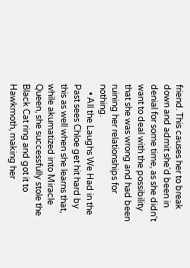friend. This causes her to break down and admit she'd been in denial for some time, as she didn't want to deal with the possibility that she was wrong and had been ruining her relationships for nothing.
    • All the Laughs We Had in the Past sees Chloe get hit hard by this as well when she learns that, while akumatized into Miracle Queen, she successfully stole the Black Cat ring and got it to Hawkmoth, making her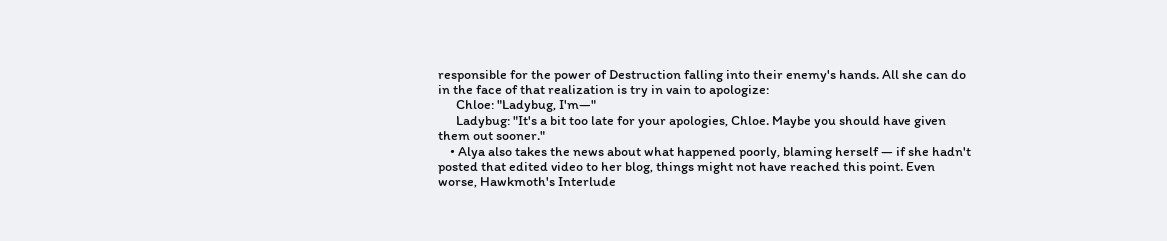responsible for the power of Destruction falling into their enemy's hands. All she can do in the face of that realization is try in vain to apologize:
      Chloe: "Ladybug, I'm—"
      Ladybug: "It's a bit too late for your apologies, Chloe. Maybe you should have given them out sooner."
    • Alya also takes the news about what happened poorly, blaming herself — if she hadn't posted that edited video to her blog, things might not have reached this point. Even worse, Hawkmoth's Interlude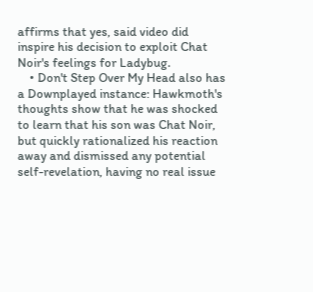affirms that yes, said video did inspire his decision to exploit Chat Noir's feelings for Ladybug.
    • Don't Step Over My Head also has a Downplayed instance: Hawkmoth's thoughts show that he was shocked to learn that his son was Chat Noir, but quickly rationalized his reaction away and dismissed any potential self-revelation, having no real issue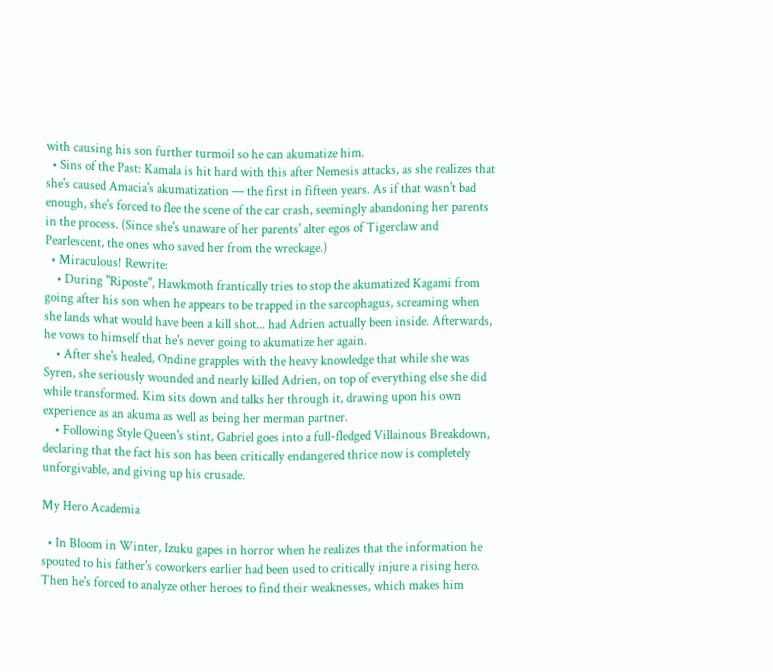with causing his son further turmoil so he can akumatize him.
  • Sins of the Past: Kamala is hit hard with this after Nemesis attacks, as she realizes that she's caused Amacia's akumatization — the first in fifteen years. As if that wasn't bad enough, she's forced to flee the scene of the car crash, seemingly abandoning her parents in the process. (Since she's unaware of her parents' alter egos of Tigerclaw and Pearlescent, the ones who saved her from the wreckage.)
  • Miraculous! Rewrite:
    • During "Riposte", Hawkmoth frantically tries to stop the akumatized Kagami from going after his son when he appears to be trapped in the sarcophagus, screaming when she lands what would have been a kill shot... had Adrien actually been inside. Afterwards, he vows to himself that he's never going to akumatize her again.
    • After she's healed, Ondine grapples with the heavy knowledge that while she was Syren, she seriously wounded and nearly killed Adrien, on top of everything else she did while transformed. Kim sits down and talks her through it, drawing upon his own experience as an akuma as well as being her merman partner.
    • Following Style Queen's stint, Gabriel goes into a full-fledged Villainous Breakdown, declaring that the fact his son has been critically endangered thrice now is completely unforgivable, and giving up his crusade.

My Hero Academia

  • In Bloom in Winter, Izuku gapes in horror when he realizes that the information he spouted to his father's coworkers earlier had been used to critically injure a rising hero. Then he's forced to analyze other heroes to find their weaknesses, which makes him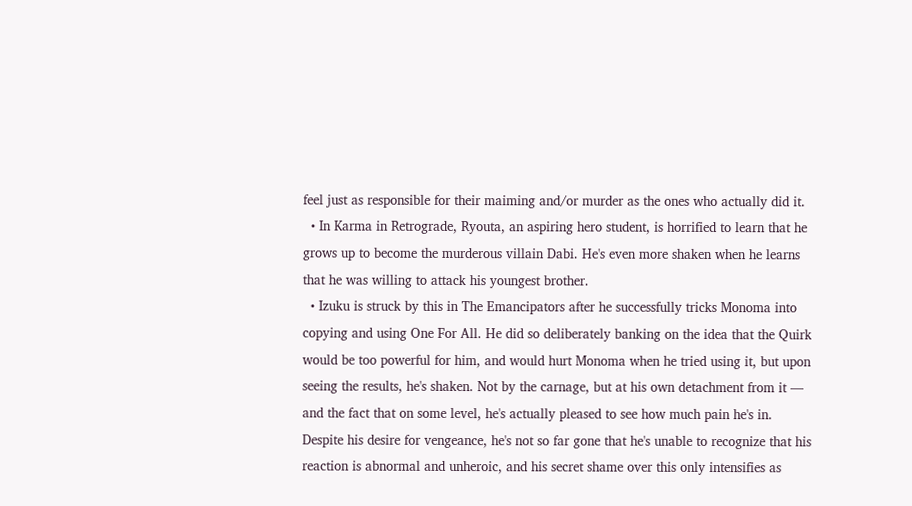feel just as responsible for their maiming and/or murder as the ones who actually did it.
  • In Karma in Retrograde, Ryouta, an aspiring hero student, is horrified to learn that he grows up to become the murderous villain Dabi. He's even more shaken when he learns that he was willing to attack his youngest brother.
  • Izuku is struck by this in The Emancipators after he successfully tricks Monoma into copying and using One For All. He did so deliberately banking on the idea that the Quirk would be too powerful for him, and would hurt Monoma when he tried using it, but upon seeing the results, he's shaken. Not by the carnage, but at his own detachment from it — and the fact that on some level, he's actually pleased to see how much pain he's in. Despite his desire for vengeance, he's not so far gone that he's unable to recognize that his reaction is abnormal and unheroic, and his secret shame over this only intensifies as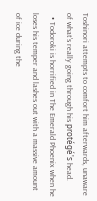Toshinori attempts to comfort him afterwards, unaware of what's really going through his protégé's head.
  • Todoroki is horrified in The Emerald Phoenix when he loses his temper and lashes out with a massive amount of ice during the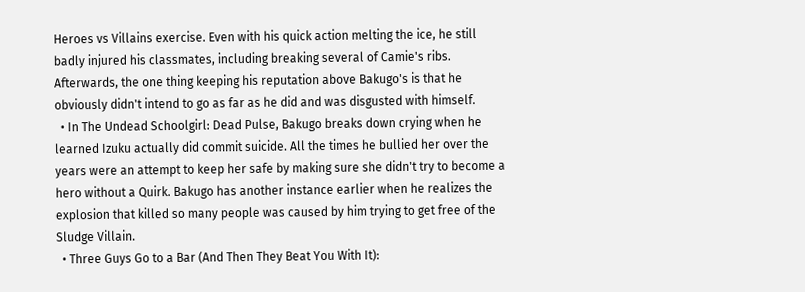Heroes vs Villains exercise. Even with his quick action melting the ice, he still badly injured his classmates, including breaking several of Camie's ribs. Afterwards, the one thing keeping his reputation above Bakugo's is that he obviously didn't intend to go as far as he did and was disgusted with himself.
  • In The Undead Schoolgirl: Dead Pulse, Bakugo breaks down crying when he learned Izuku actually did commit suicide. All the times he bullied her over the years were an attempt to keep her safe by making sure she didn't try to become a hero without a Quirk. Bakugo has another instance earlier when he realizes the explosion that killed so many people was caused by him trying to get free of the Sludge Villain.
  • Three Guys Go to a Bar (And Then They Beat You With It):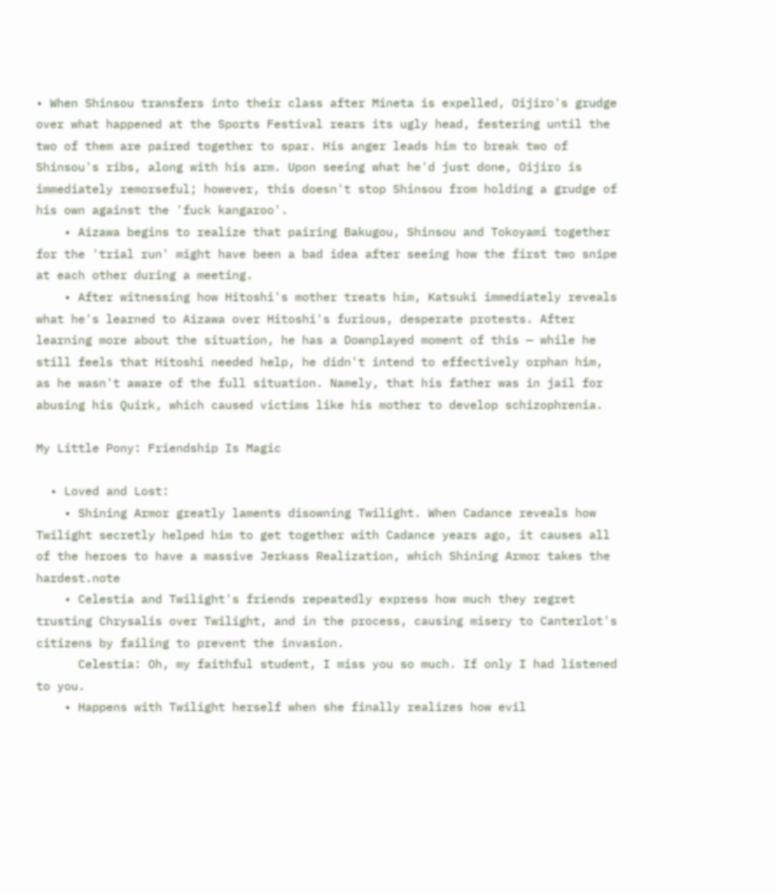• When Shinsou transfers into their class after Mineta is expelled, Oijiro's grudge over what happened at the Sports Festival rears its ugly head, festering until the two of them are paired together to spar. His anger leads him to break two of Shinsou's ribs, along with his arm. Upon seeing what he'd just done, Oijiro is immediately remorseful; however, this doesn't stop Shinsou from holding a grudge of his own against the 'fuck kangaroo'.
    • Aizawa begins to realize that pairing Bakugou, Shinsou and Tokoyami together for the 'trial run' might have been a bad idea after seeing how the first two snipe at each other during a meeting.
    • After witnessing how Hitoshi's mother treats him, Katsuki immediately reveals what he's learned to Aizawa over Hitoshi's furious, desperate protests. After learning more about the situation, he has a Downplayed moment of this — while he still feels that Hitoshi needed help, he didn't intend to effectively orphan him, as he wasn't aware of the full situation. Namely, that his father was in jail for abusing his Quirk, which caused victims like his mother to develop schizophrenia.

My Little Pony: Friendship Is Magic

  • Loved and Lost:
    • Shining Armor greatly laments disowning Twilight. When Cadance reveals how Twilight secretly helped him to get together with Cadance years ago, it causes all of the heroes to have a massive Jerkass Realization, which Shining Armor takes the hardest.note
    • Celestia and Twilight's friends repeatedly express how much they regret trusting Chrysalis over Twilight, and in the process, causing misery to Canterlot's citizens by failing to prevent the invasion.
      Celestia: Oh, my faithful student, I miss you so much. If only I had listened to you.
    • Happens with Twilight herself when she finally realizes how evil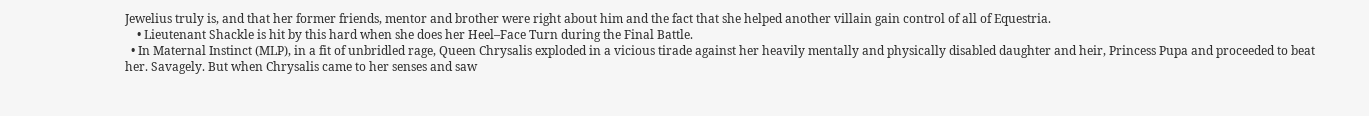Jewelius truly is, and that her former friends, mentor and brother were right about him and the fact that she helped another villain gain control of all of Equestria.
    • Lieutenant Shackle is hit by this hard when she does her Heel–Face Turn during the Final Battle.
  • In Maternal Instinct (MLP), in a fit of unbridled rage, Queen Chrysalis exploded in a vicious tirade against her heavily mentally and physically disabled daughter and heir, Princess Pupa and proceeded to beat her. Savagely. But when Chrysalis came to her senses and saw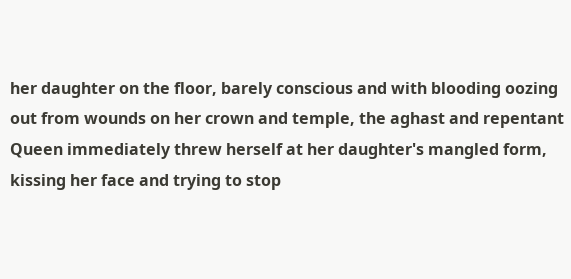her daughter on the floor, barely conscious and with blooding oozing out from wounds on her crown and temple, the aghast and repentant Queen immediately threw herself at her daughter's mangled form, kissing her face and trying to stop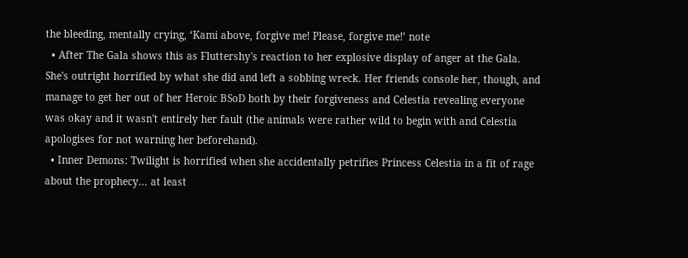the bleeding, mentally crying, ‘Kami above, forgive me! Please, forgive me!’ note
  • After The Gala shows this as Fluttershy's reaction to her explosive display of anger at the Gala. She's outright horrified by what she did and left a sobbing wreck. Her friends console her, though, and manage to get her out of her Heroic BSoD both by their forgiveness and Celestia revealing everyone was okay and it wasn't entirely her fault (the animals were rather wild to begin with and Celestia apologises for not warning her beforehand).
  • Inner Demons: Twilight is horrified when she accidentally petrifies Princess Celestia in a fit of rage about the prophecy... at least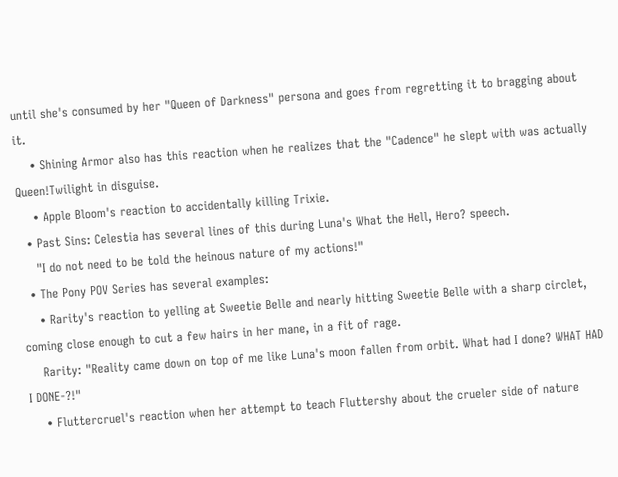until she's consumed by her "Queen of Darkness" persona and goes from regretting it to bragging about it.
    • Shining Armor also has this reaction when he realizes that the "Cadence" he slept with was actually Queen!Twilight in disguise.
    • Apple Bloom's reaction to accidentally killing Trixie.
  • Past Sins: Celestia has several lines of this during Luna's What the Hell, Hero? speech.
    "I do not need to be told the heinous nature of my actions!"
  • The Pony POV Series has several examples:
    • Rarity's reaction to yelling at Sweetie Belle and nearly hitting Sweetie Belle with a sharp circlet, coming close enough to cut a few hairs in her mane, in a fit of rage.
    Rarity: "Reality came down on top of me like Luna's moon fallen from orbit. What had I done? WHAT HAD I DONE-?!"
    • Fluttercruel's reaction when her attempt to teach Fluttershy about the crueler side of nature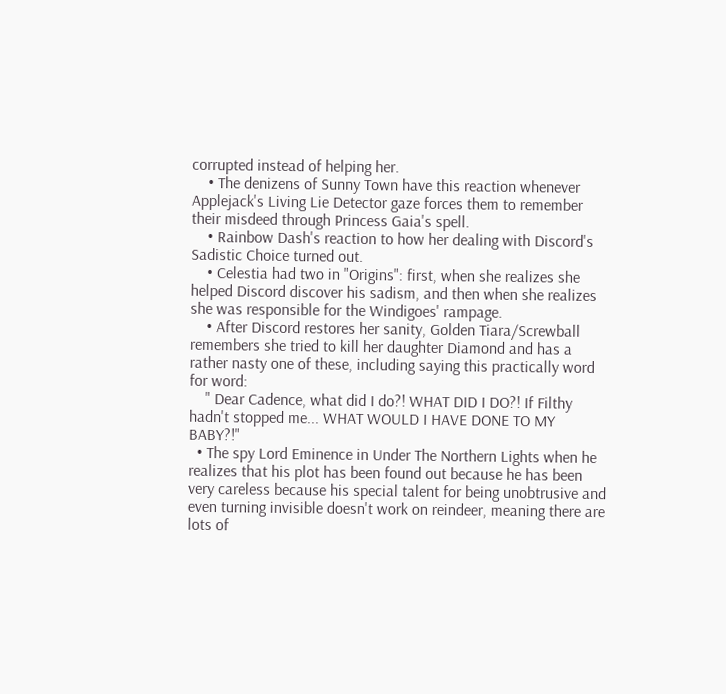corrupted instead of helping her.
    • The denizens of Sunny Town have this reaction whenever Applejack's Living Lie Detector gaze forces them to remember their misdeed through Princess Gaia's spell.
    • Rainbow Dash's reaction to how her dealing with Discord's Sadistic Choice turned out.
    • Celestia had two in "Origins": first, when she realizes she helped Discord discover his sadism, and then when she realizes she was responsible for the Windigoes' rampage.
    • After Discord restores her sanity, Golden Tiara/Screwball remembers she tried to kill her daughter Diamond and has a rather nasty one of these, including saying this practically word for word:
    " Dear Cadence, what did I do?! WHAT DID I DO?! If Filthy hadn't stopped me... WHAT WOULD I HAVE DONE TO MY BABY?!"
  • The spy Lord Eminence in Under The Northern Lights when he realizes that his plot has been found out because he has been very careless because his special talent for being unobtrusive and even turning invisible doesn't work on reindeer, meaning there are lots of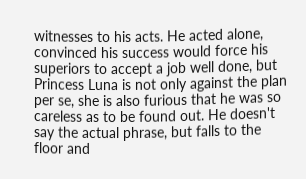witnesses to his acts. He acted alone, convinced his success would force his superiors to accept a job well done, but Princess Luna is not only against the plan per se, she is also furious that he was so careless as to be found out. He doesn't say the actual phrase, but falls to the floor and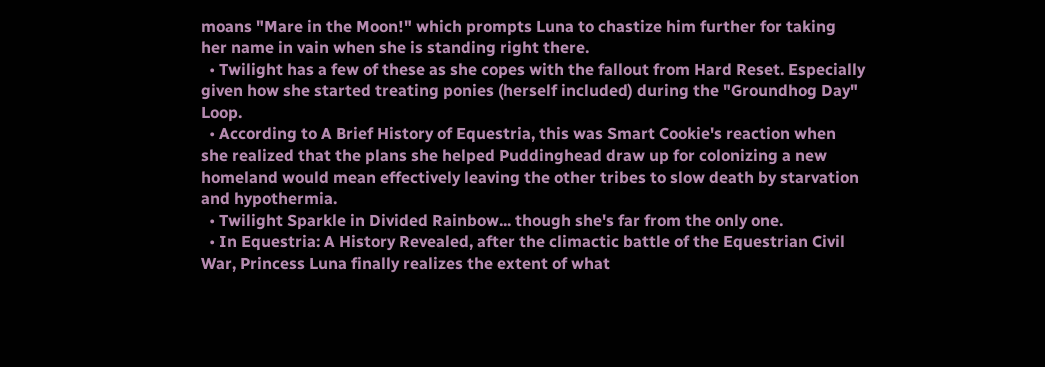moans "Mare in the Moon!" which prompts Luna to chastize him further for taking her name in vain when she is standing right there.
  • Twilight has a few of these as she copes with the fallout from Hard Reset. Especially given how she started treating ponies (herself included) during the "Groundhog Day" Loop.
  • According to A Brief History of Equestria, this was Smart Cookie's reaction when she realized that the plans she helped Puddinghead draw up for colonizing a new homeland would mean effectively leaving the other tribes to slow death by starvation and hypothermia.
  • Twilight Sparkle in Divided Rainbow... though she's far from the only one.
  • In Equestria: A History Revealed, after the climactic battle of the Equestrian Civil War, Princess Luna finally realizes the extent of what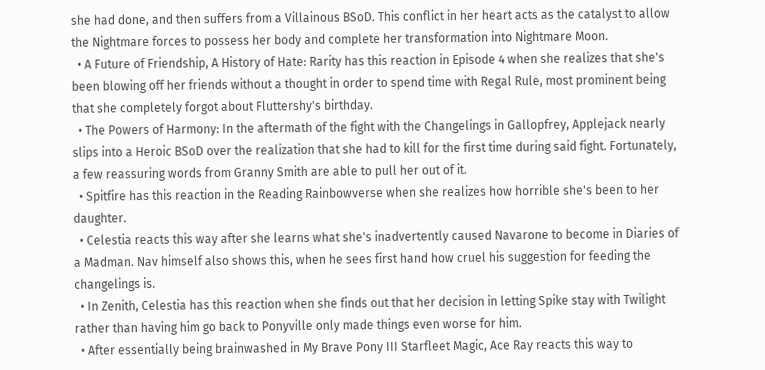she had done, and then suffers from a Villainous BSoD. This conflict in her heart acts as the catalyst to allow the Nightmare forces to possess her body and complete her transformation into Nightmare Moon.
  • A Future of Friendship, A History of Hate: Rarity has this reaction in Episode 4 when she realizes that she's been blowing off her friends without a thought in order to spend time with Regal Rule, most prominent being that she completely forgot about Fluttershy's birthday.
  • The Powers of Harmony: In the aftermath of the fight with the Changelings in Gallopfrey, Applejack nearly slips into a Heroic BSoD over the realization that she had to kill for the first time during said fight. Fortunately, a few reassuring words from Granny Smith are able to pull her out of it.
  • Spitfire has this reaction in the Reading Rainbowverse when she realizes how horrible she's been to her daughter.
  • Celestia reacts this way after she learns what she's inadvertently caused Navarone to become in Diaries of a Madman. Nav himself also shows this, when he sees first hand how cruel his suggestion for feeding the changelings is.
  • In Zenith, Celestia has this reaction when she finds out that her decision in letting Spike stay with Twilight rather than having him go back to Ponyville only made things even worse for him.
  • After essentially being brainwashed in My Brave Pony III Starfleet Magic, Ace Ray reacts this way to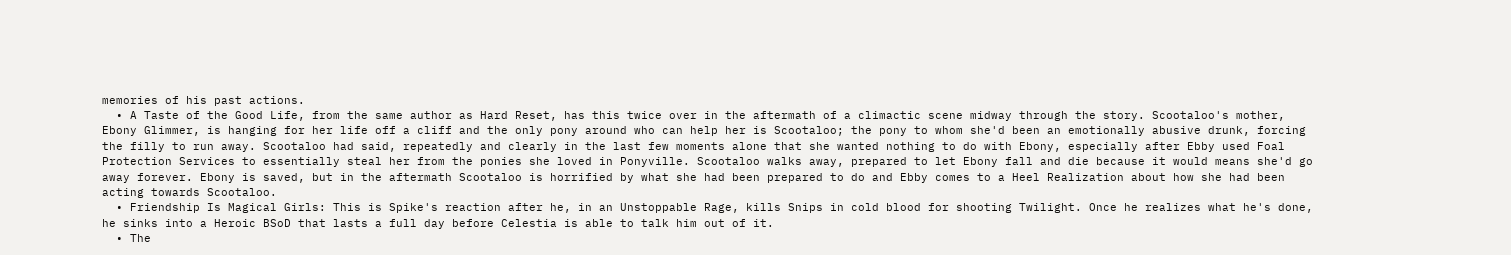memories of his past actions.
  • A Taste of the Good Life, from the same author as Hard Reset, has this twice over in the aftermath of a climactic scene midway through the story. Scootaloo's mother, Ebony Glimmer, is hanging for her life off a cliff and the only pony around who can help her is Scootaloo; the pony to whom she'd been an emotionally abusive drunk, forcing the filly to run away. Scootaloo had said, repeatedly and clearly in the last few moments alone that she wanted nothing to do with Ebony, especially after Ebby used Foal Protection Services to essentially steal her from the ponies she loved in Ponyville. Scootaloo walks away, prepared to let Ebony fall and die because it would means she'd go away forever. Ebony is saved, but in the aftermath Scootaloo is horrified by what she had been prepared to do and Ebby comes to a Heel Realization about how she had been acting towards Scootaloo.
  • Friendship Is Magical Girls: This is Spike's reaction after he, in an Unstoppable Rage, kills Snips in cold blood for shooting Twilight. Once he realizes what he's done, he sinks into a Heroic BSoD that lasts a full day before Celestia is able to talk him out of it.
  • The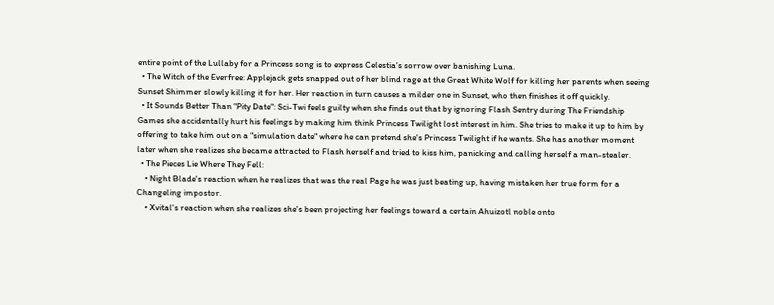entire point of the Lullaby for a Princess song is to express Celestia's sorrow over banishing Luna.
  • The Witch of the Everfree: Applejack gets snapped out of her blind rage at the Great White Wolf for killing her parents when seeing Sunset Shimmer slowly killing it for her. Her reaction in turn causes a milder one in Sunset, who then finishes it off quickly.
  • It Sounds Better Than "Pity Date": Sci-Twi feels guilty when she finds out that by ignoring Flash Sentry during The Friendship Games she accidentally hurt his feelings by making him think Princess Twilight lost interest in him. She tries to make it up to him by offering to take him out on a "simulation date" where he can pretend she's Princess Twilight if he wants. She has another moment later when she realizes she became attracted to Flash herself and tried to kiss him, panicking and calling herself a man-stealer.
  • The Pieces Lie Where They Fell:
    • Night Blade's reaction when he realizes that was the real Page he was just beating up, having mistaken her true form for a Changeling impostor.
    • Xvital's reaction when she realizes she's been projecting her feelings toward a certain Ahuizotl noble onto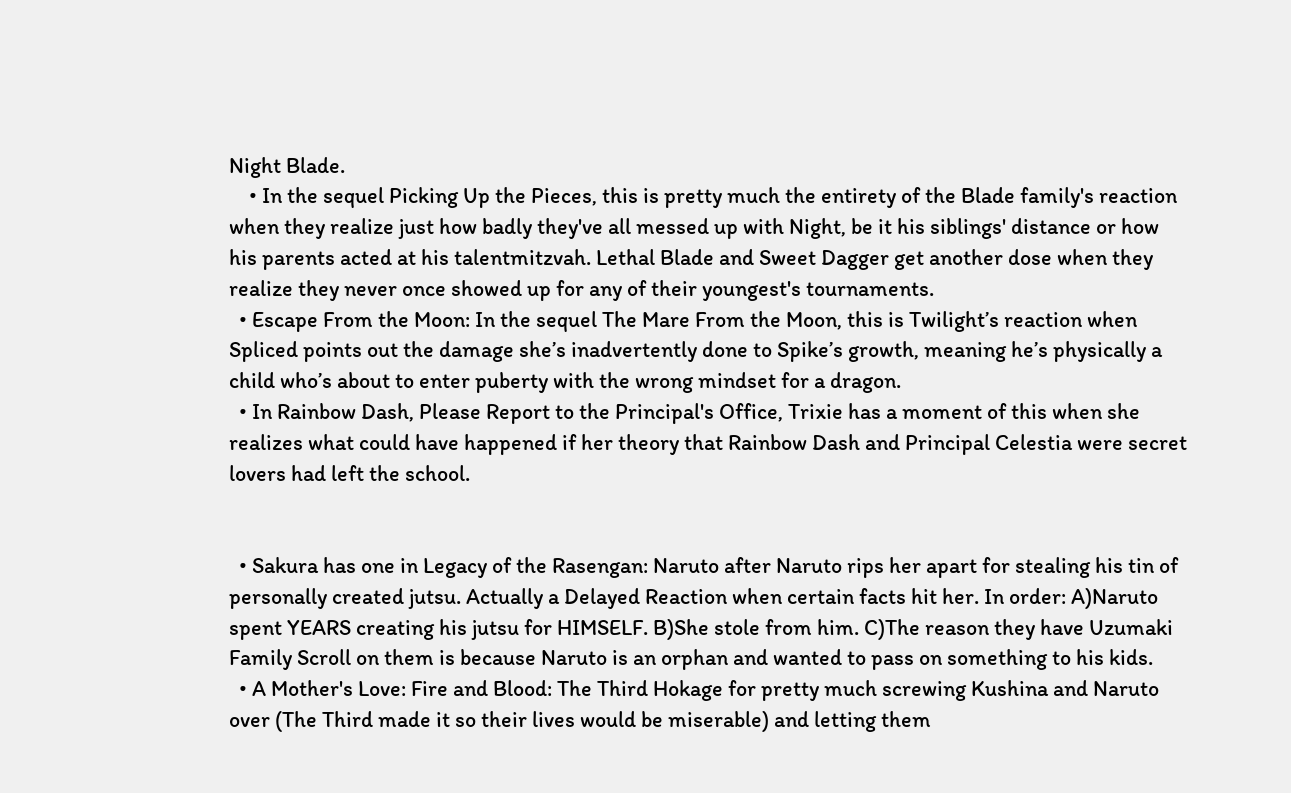Night Blade.
    • In the sequel Picking Up the Pieces, this is pretty much the entirety of the Blade family's reaction when they realize just how badly they've all messed up with Night, be it his siblings' distance or how his parents acted at his talentmitzvah. Lethal Blade and Sweet Dagger get another dose when they realize they never once showed up for any of their youngest's tournaments.
  • Escape From the Moon: In the sequel The Mare From the Moon, this is Twilight’s reaction when Spliced points out the damage she’s inadvertently done to Spike’s growth, meaning he’s physically a child who’s about to enter puberty with the wrong mindset for a dragon.
  • In Rainbow Dash, Please Report to the Principal's Office, Trixie has a moment of this when she realizes what could have happened if her theory that Rainbow Dash and Principal Celestia were secret lovers had left the school.


  • Sakura has one in Legacy of the Rasengan: Naruto after Naruto rips her apart for stealing his tin of personally created jutsu. Actually a Delayed Reaction when certain facts hit her. In order: A)Naruto spent YEARS creating his jutsu for HIMSELF. B)She stole from him. C)The reason they have Uzumaki Family Scroll on them is because Naruto is an orphan and wanted to pass on something to his kids.
  • A Mother's Love: Fire and Blood: The Third Hokage for pretty much screwing Kushina and Naruto over (The Third made it so their lives would be miserable) and letting them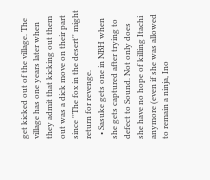get kicked out of the village. The village has one years later when they admit that kicking out them out was a dick move on their part since ''The fox in the desert'' might return for revenge.
  • Sasuke gets one in NBH when she gets captured after trying to defect to Sound. Not only does she have no hope of killing Itachi anymore (even if she was allowed to remain a ninja, Ino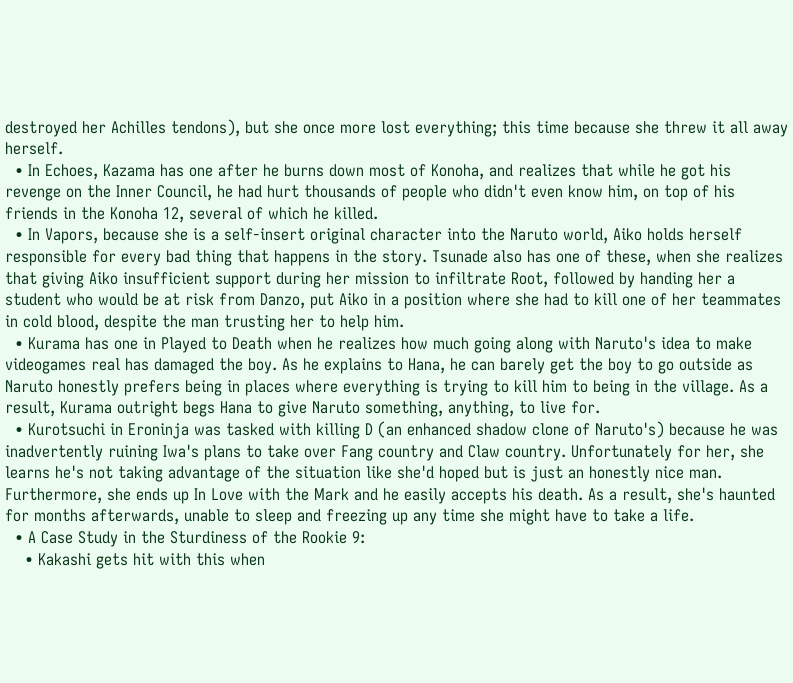destroyed her Achilles tendons), but she once more lost everything; this time because she threw it all away herself.
  • In Echoes, Kazama has one after he burns down most of Konoha, and realizes that while he got his revenge on the Inner Council, he had hurt thousands of people who didn't even know him, on top of his friends in the Konoha 12, several of which he killed.
  • In Vapors, because she is a self-insert original character into the Naruto world, Aiko holds herself responsible for every bad thing that happens in the story. Tsunade also has one of these, when she realizes that giving Aiko insufficient support during her mission to infiltrate Root, followed by handing her a student who would be at risk from Danzo, put Aiko in a position where she had to kill one of her teammates in cold blood, despite the man trusting her to help him.
  • Kurama has one in Played to Death when he realizes how much going along with Naruto's idea to make videogames real has damaged the boy. As he explains to Hana, he can barely get the boy to go outside as Naruto honestly prefers being in places where everything is trying to kill him to being in the village. As a result, Kurama outright begs Hana to give Naruto something, anything, to live for.
  • Kurotsuchi in Eroninja was tasked with killing D (an enhanced shadow clone of Naruto's) because he was inadvertently ruining Iwa's plans to take over Fang country and Claw country. Unfortunately for her, she learns he's not taking advantage of the situation like she'd hoped but is just an honestly nice man. Furthermore, she ends up In Love with the Mark and he easily accepts his death. As a result, she's haunted for months afterwards, unable to sleep and freezing up any time she might have to take a life.
  • A Case Study in the Sturdiness of the Rookie 9:
    • Kakashi gets hit with this when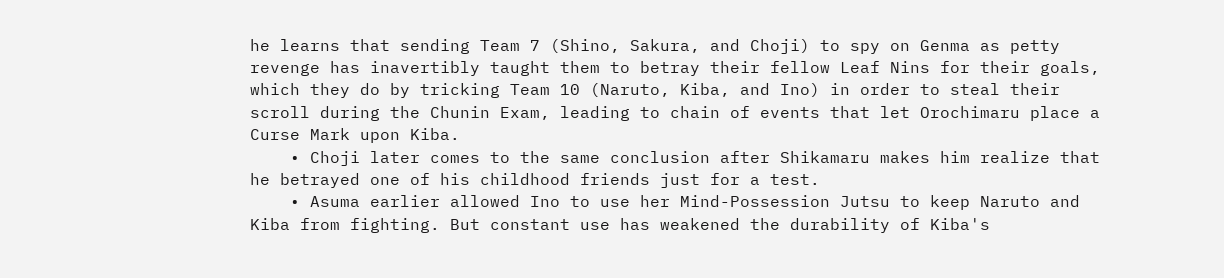he learns that sending Team 7 (Shino, Sakura, and Choji) to spy on Genma as petty revenge has inavertibly taught them to betray their fellow Leaf Nins for their goals, which they do by tricking Team 10 (Naruto, Kiba, and Ino) in order to steal their scroll during the Chunin Exam, leading to chain of events that let Orochimaru place a Curse Mark upon Kiba.
    • Choji later comes to the same conclusion after Shikamaru makes him realize that he betrayed one of his childhood friends just for a test.
    • Asuma earlier allowed Ino to use her Mind-Possession Jutsu to keep Naruto and Kiba from fighting. But constant use has weakened the durability of Kiba's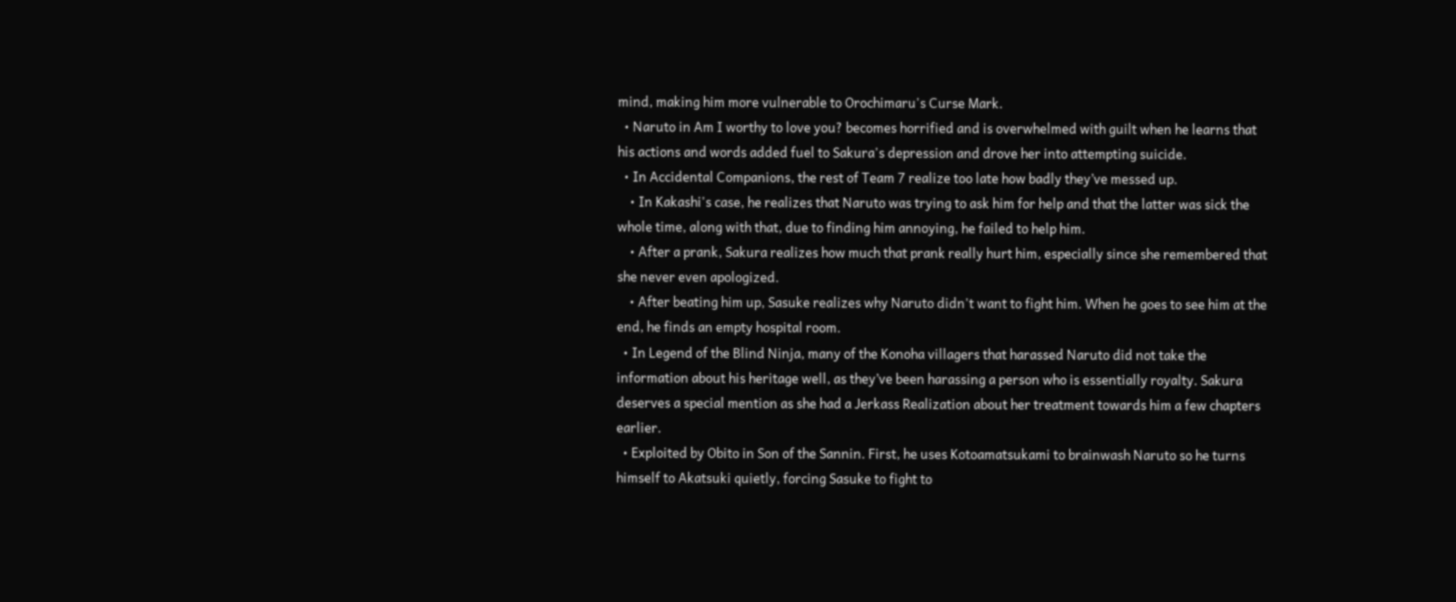mind, making him more vulnerable to Orochimaru's Curse Mark.
  • Naruto in Am I worthy to love you? becomes horrified and is overwhelmed with guilt when he learns that his actions and words added fuel to Sakura's depression and drove her into attempting suicide.
  • In Accidental Companions, the rest of Team 7 realize too late how badly they’ve messed up.
    • In Kakashi's case, he realizes that Naruto was trying to ask him for help and that the latter was sick the whole time, along with that, due to finding him annoying, he failed to help him.
    • After a prank, Sakura realizes how much that prank really hurt him, especially since she remembered that she never even apologized.
    • After beating him up, Sasuke realizes why Naruto didn't want to fight him. When he goes to see him at the end, he finds an empty hospital room.
  • In Legend of the Blind Ninja, many of the Konoha villagers that harassed Naruto did not take the information about his heritage well, as they’ve been harassing a person who is essentially royalty. Sakura deserves a special mention as she had a Jerkass Realization about her treatment towards him a few chapters earlier.
  • Exploited by Obito in Son of the Sannin. First, he uses Kotoamatsukami to brainwash Naruto so he turns himself to Akatsuki quietly, forcing Sasuke to fight to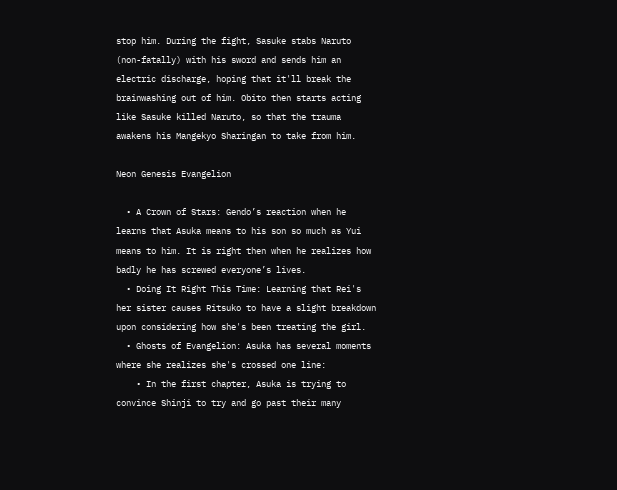stop him. During the fight, Sasuke stabs Naruto (non-fatally) with his sword and sends him an electric discharge, hoping that it'll break the brainwashing out of him. Obito then starts acting like Sasuke killed Naruto, so that the trauma awakens his Mangekyo Sharingan to take from him.

Neon Genesis Evangelion

  • A Crown of Stars: Gendo’s reaction when he learns that Asuka means to his son so much as Yui means to him. It is right then when he realizes how badly he has screwed everyone’s lives.
  • Doing It Right This Time: Learning that Rei's her sister causes Ritsuko to have a slight breakdown upon considering how she's been treating the girl.
  • Ghosts of Evangelion: Asuka has several moments where she realizes she's crossed one line:
    • In the first chapter, Asuka is trying to convince Shinji to try and go past their many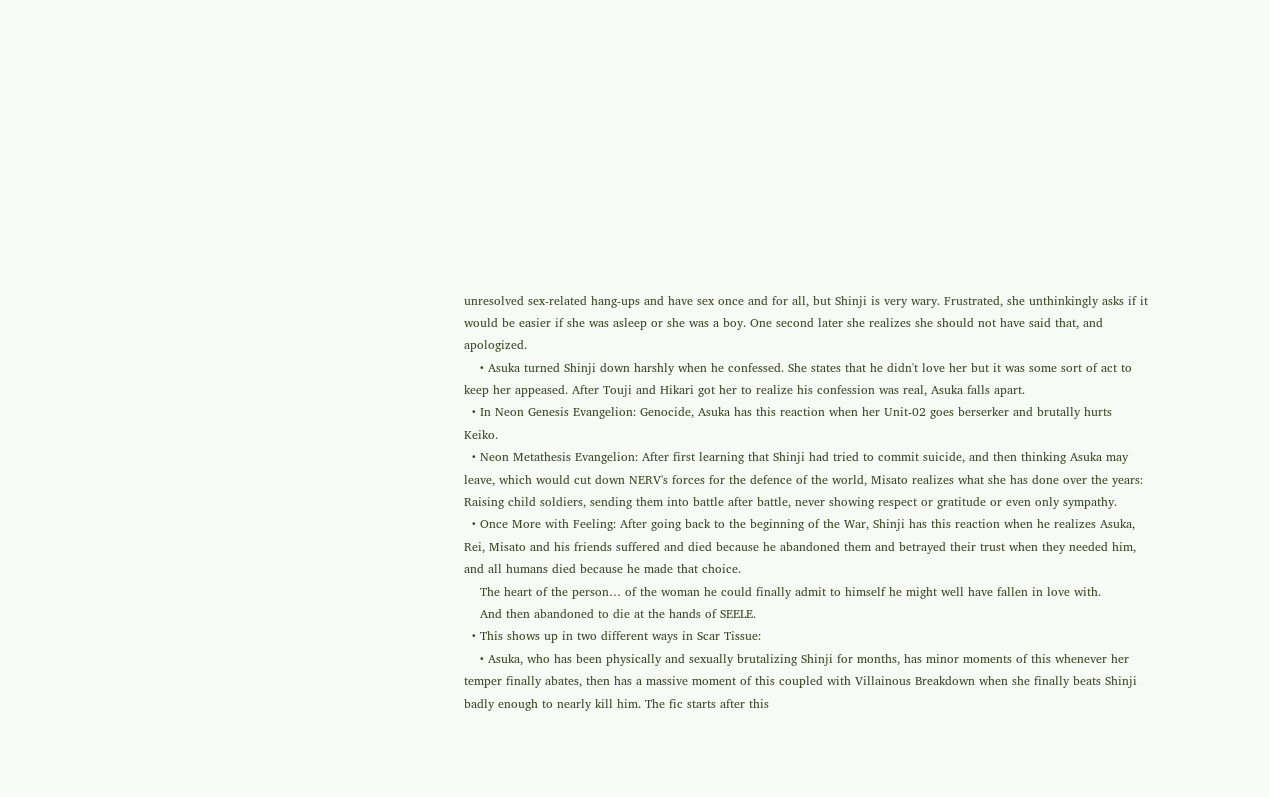unresolved sex-related hang-ups and have sex once and for all, but Shinji is very wary. Frustrated, she unthinkingly asks if it would be easier if she was asleep or she was a boy. One second later she realizes she should not have said that, and apologized.
    • Asuka turned Shinji down harshly when he confessed. She states that he didn't love her but it was some sort of act to keep her appeased. After Touji and Hikari got her to realize his confession was real, Asuka falls apart.
  • In Neon Genesis Evangelion: Genocide, Asuka has this reaction when her Unit-02 goes berserker and brutally hurts Keiko.
  • Neon Metathesis Evangelion: After first learning that Shinji had tried to commit suicide, and then thinking Asuka may leave, which would cut down NERV's forces for the defence of the world, Misato realizes what she has done over the years: Raising child soldiers, sending them into battle after battle, never showing respect or gratitude or even only sympathy.
  • Once More with Feeling: After going back to the beginning of the War, Shinji has this reaction when he realizes Asuka, Rei, Misato and his friends suffered and died because he abandoned them and betrayed their trust when they needed him, and all humans died because he made that choice.
    The heart of the person… of the woman he could finally admit to himself he might well have fallen in love with.
    And then abandoned to die at the hands of SEELE.
  • This shows up in two different ways in Scar Tissue:
    • Asuka, who has been physically and sexually brutalizing Shinji for months, has minor moments of this whenever her temper finally abates, then has a massive moment of this coupled with Villainous Breakdown when she finally beats Shinji badly enough to nearly kill him. The fic starts after this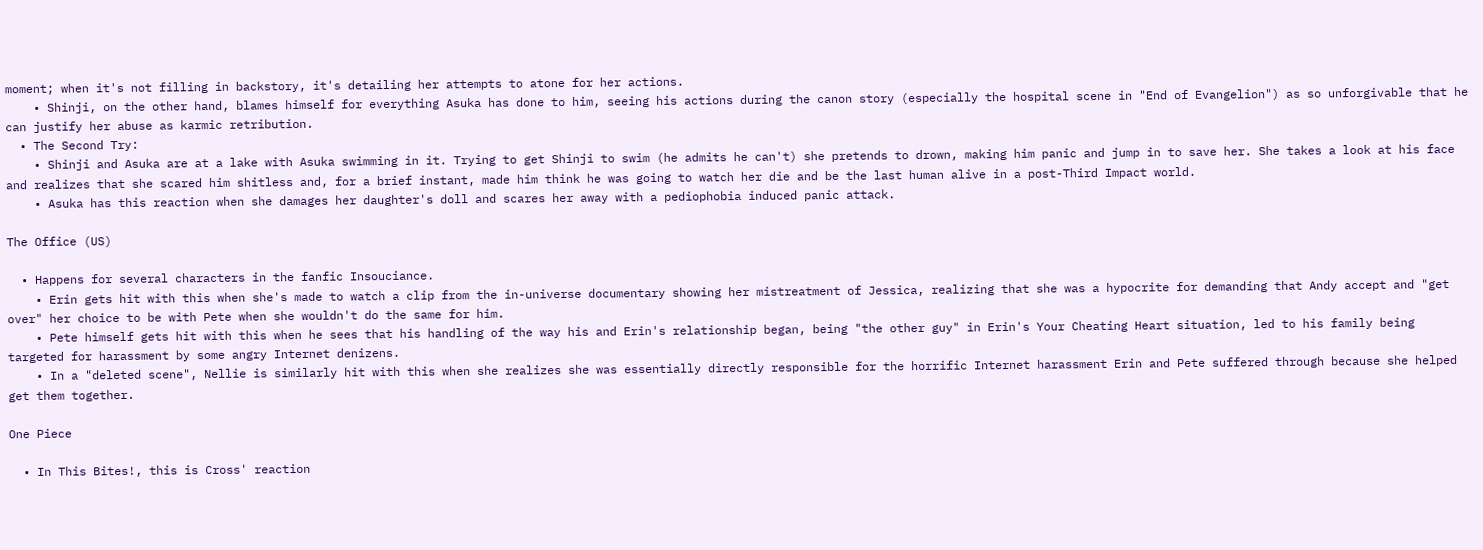moment; when it's not filling in backstory, it's detailing her attempts to atone for her actions.
    • Shinji, on the other hand, blames himself for everything Asuka has done to him, seeing his actions during the canon story (especially the hospital scene in "End of Evangelion") as so unforgivable that he can justify her abuse as karmic retribution.
  • The Second Try:
    • Shinji and Asuka are at a lake with Asuka swimming in it. Trying to get Shinji to swim (he admits he can't) she pretends to drown, making him panic and jump in to save her. She takes a look at his face and realizes that she scared him shitless and, for a brief instant, made him think he was going to watch her die and be the last human alive in a post-Third Impact world.
    • Asuka has this reaction when she damages her daughter's doll and scares her away with a pediophobia induced panic attack.

The Office (US)

  • Happens for several characters in the fanfic Insouciance.
    • Erin gets hit with this when she's made to watch a clip from the in-universe documentary showing her mistreatment of Jessica, realizing that she was a hypocrite for demanding that Andy accept and "get over" her choice to be with Pete when she wouldn't do the same for him.
    • Pete himself gets hit with this when he sees that his handling of the way his and Erin's relationship began, being "the other guy" in Erin's Your Cheating Heart situation, led to his family being targeted for harassment by some angry Internet denizens.
    • In a "deleted scene", Nellie is similarly hit with this when she realizes she was essentially directly responsible for the horrific Internet harassment Erin and Pete suffered through because she helped get them together.

One Piece

  • In This Bites!, this is Cross' reaction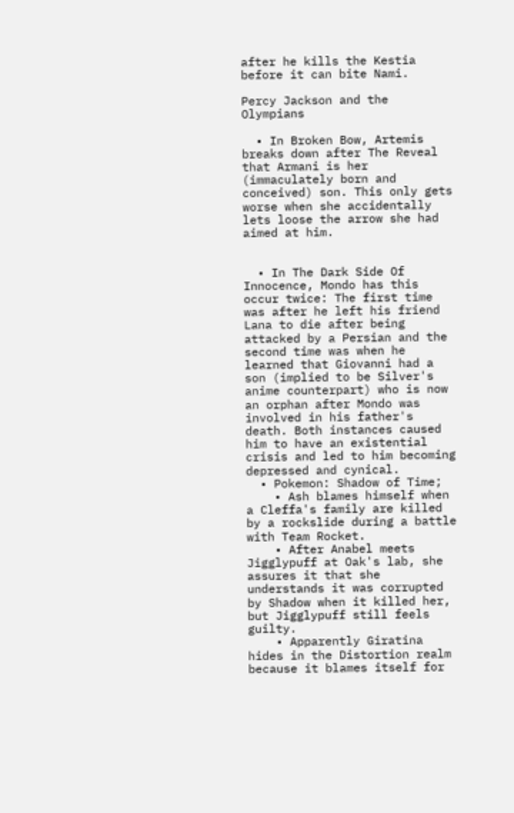after he kills the Kestia before it can bite Nami.

Percy Jackson and the Olympians

  • In Broken Bow, Artemis breaks down after The Reveal that Armani is her (immaculately born and conceived) son. This only gets worse when she accidentally lets loose the arrow she had aimed at him.


  • In The Dark Side Of Innocence, Mondo has this occur twice: The first time was after he left his friend Lana to die after being attacked by a Persian and the second time was when he learned that Giovanni had a son (implied to be Silver's anime counterpart) who is now an orphan after Mondo was involved in his father's death. Both instances caused him to have an existential crisis and led to him becoming depressed and cynical.
  • Pokemon: Shadow of Time;
    • Ash blames himself when a Cleffa's family are killed by a rockslide during a battle with Team Rocket.
    • After Anabel meets Jigglypuff at Oak's lab, she assures it that she understands it was corrupted by Shadow when it killed her, but Jigglypuff still feels guilty.
    • Apparently Giratina hides in the Distortion realm because it blames itself for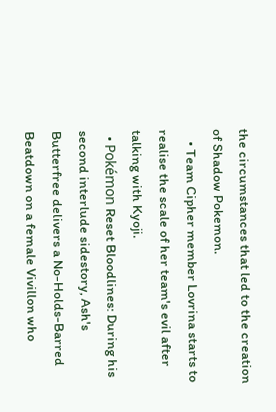the circumstances that led to the creation of Shadow Pokemon.
    • Team Cipher member Lovrina starts to realise the scale of her team's evil after talking with Kyoji.
  • Pokémon Reset Bloodlines: During his second interlude sidestory, Ash's Butterfree delivers a No-Holds-Barred Beatdown on a female Vivillon who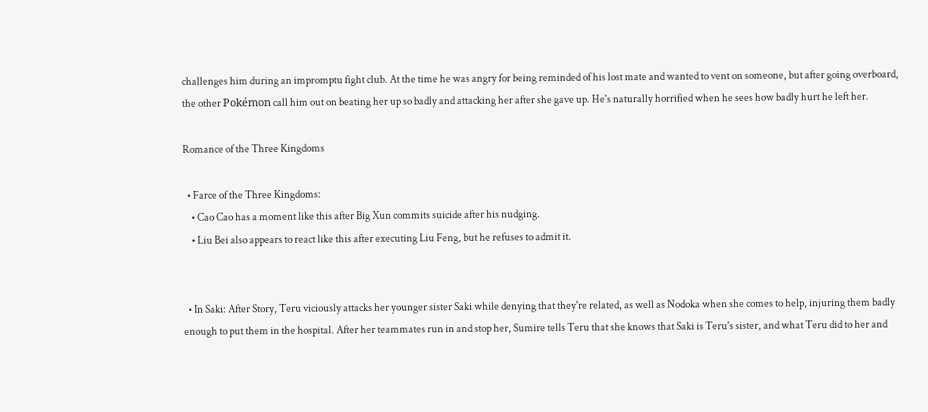challenges him during an impromptu fight club. At the time he was angry for being reminded of his lost mate and wanted to vent on someone, but after going overboard, the other Pokémon call him out on beating her up so badly and attacking her after she gave up. He's naturally horrified when he sees how badly hurt he left her.

Romance of the Three Kingdoms

  • Farce of the Three Kingdoms:
    • Cao Cao has a moment like this after Big Xun commits suicide after his nudging.
    • Liu Bei also appears to react like this after executing Liu Feng, but he refuses to admit it.


  • In Saki: After Story, Teru viciously attacks her younger sister Saki while denying that they're related, as well as Nodoka when she comes to help, injuring them badly enough to put them in the hospital. After her teammates run in and stop her, Sumire tells Teru that she knows that Saki is Teru's sister, and what Teru did to her and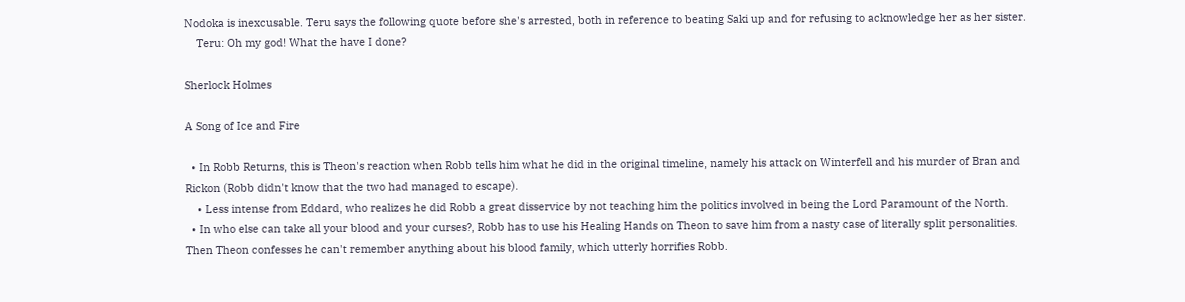Nodoka is inexcusable. Teru says the following quote before she's arrested, both in reference to beating Saki up and for refusing to acknowledge her as her sister.
    Teru: Oh my god! What the have I done?

Sherlock Holmes

A Song of Ice and Fire

  • In Robb Returns, this is Theon's reaction when Robb tells him what he did in the original timeline, namely his attack on Winterfell and his murder of Bran and Rickon (Robb didn't know that the two had managed to escape).
    • Less intense from Eddard, who realizes he did Robb a great disservice by not teaching him the politics involved in being the Lord Paramount of the North.
  • In who else can take all your blood and your curses?, Robb has to use his Healing Hands on Theon to save him from a nasty case of literally split personalities. Then Theon confesses he can't remember anything about his blood family, which utterly horrifies Robb.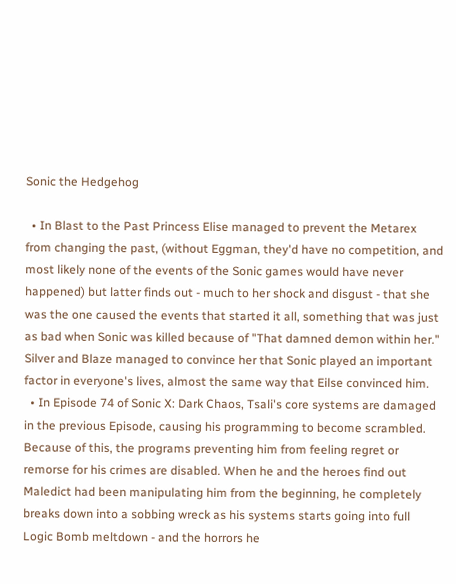Sonic the Hedgehog

  • In Blast to the Past Princess Elise managed to prevent the Metarex from changing the past, (without Eggman, they'd have no competition, and most likely none of the events of the Sonic games would have never happened) but latter finds out - much to her shock and disgust - that she was the one caused the events that started it all, something that was just as bad when Sonic was killed because of "That damned demon within her." Silver and Blaze managed to convince her that Sonic played an important factor in everyone's lives, almost the same way that Eilse convinced him.
  • In Episode 74 of Sonic X: Dark Chaos, Tsali's core systems are damaged in the previous Episode, causing his programming to become scrambled. Because of this, the programs preventing him from feeling regret or remorse for his crimes are disabled. When he and the heroes find out Maledict had been manipulating him from the beginning, he completely breaks down into a sobbing wreck as his systems starts going into full Logic Bomb meltdown - and the horrors he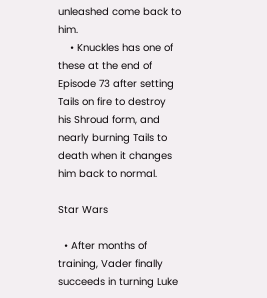unleashed come back to him.
    • Knuckles has one of these at the end of Episode 73 after setting Tails on fire to destroy his Shroud form, and nearly burning Tails to death when it changes him back to normal.

Star Wars

  • After months of training, Vader finally succeeds in turning Luke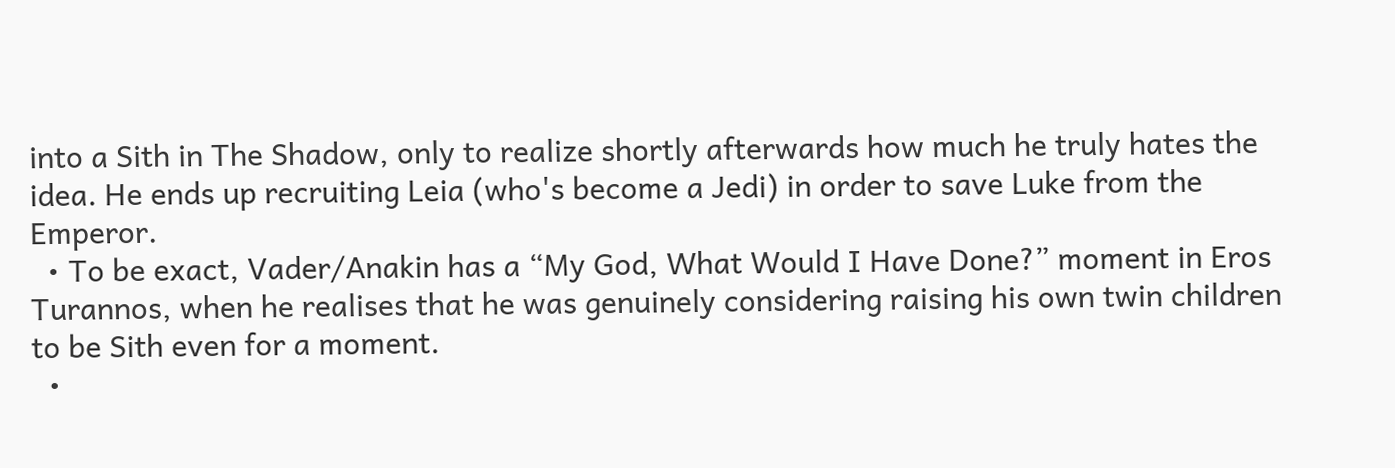into a Sith in The Shadow, only to realize shortly afterwards how much he truly hates the idea. He ends up recruiting Leia (who's become a Jedi) in order to save Luke from the Emperor.
  • To be exact, Vader/Anakin has a “My God, What Would I Have Done?” moment in Eros Turannos, when he realises that he was genuinely considering raising his own twin children to be Sith even for a moment.
  •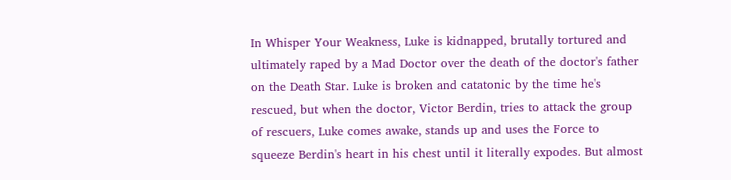In Whisper Your Weakness, Luke is kidnapped, brutally tortured and ultimately raped by a Mad Doctor over the death of the doctor's father on the Death Star. Luke is broken and catatonic by the time he's rescued, but when the doctor, Victor Berdin, tries to attack the group of rescuers, Luke comes awake, stands up and uses the Force to squeeze Berdin's heart in his chest until it literally expodes. But almost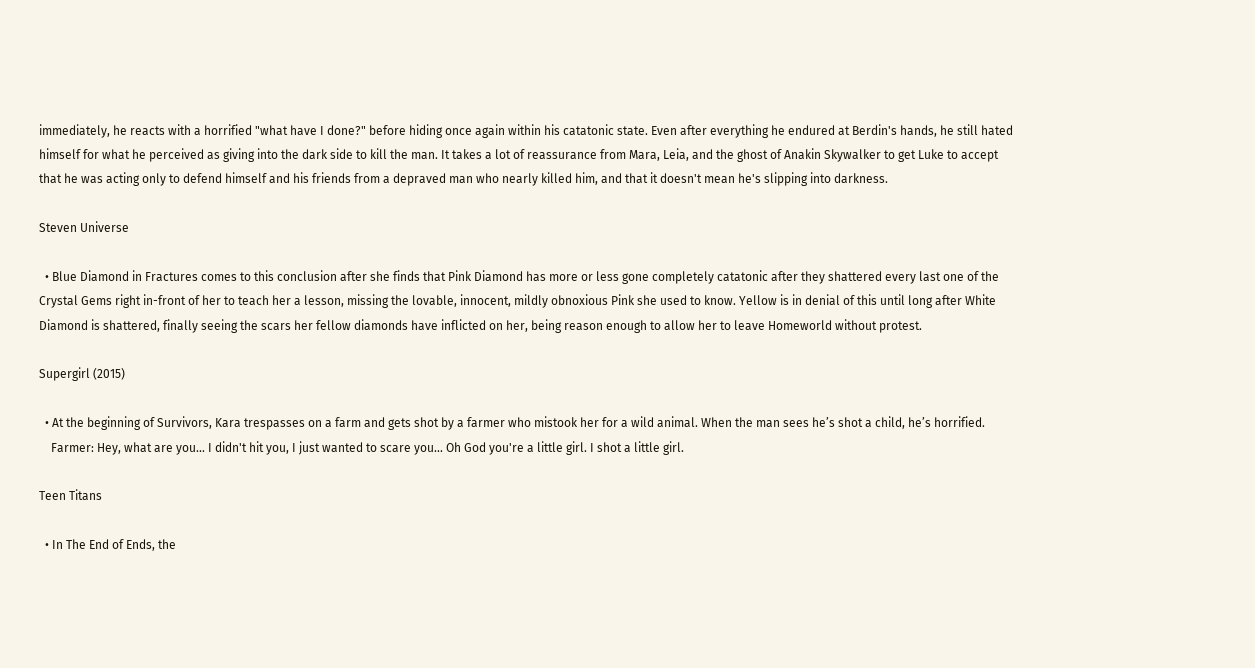immediately, he reacts with a horrified "what have I done?" before hiding once again within his catatonic state. Even after everything he endured at Berdin's hands, he still hated himself for what he perceived as giving into the dark side to kill the man. It takes a lot of reassurance from Mara, Leia, and the ghost of Anakin Skywalker to get Luke to accept that he was acting only to defend himself and his friends from a depraved man who nearly killed him, and that it doesn't mean he's slipping into darkness.

Steven Universe

  • Blue Diamond in Fractures comes to this conclusion after she finds that Pink Diamond has more or less gone completely catatonic after they shattered every last one of the Crystal Gems right in-front of her to teach her a lesson, missing the lovable, innocent, mildly obnoxious Pink she used to know. Yellow is in denial of this until long after White Diamond is shattered, finally seeing the scars her fellow diamonds have inflicted on her, being reason enough to allow her to leave Homeworld without protest.

Supergirl (2015)

  • At the beginning of Survivors, Kara trespasses on a farm and gets shot by a farmer who mistook her for a wild animal. When the man sees he’s shot a child, he’s horrified.
    Farmer: Hey, what are you... I didn't hit you, I just wanted to scare you... Oh God you're a little girl. I shot a little girl.

Teen Titans

  • In The End of Ends, the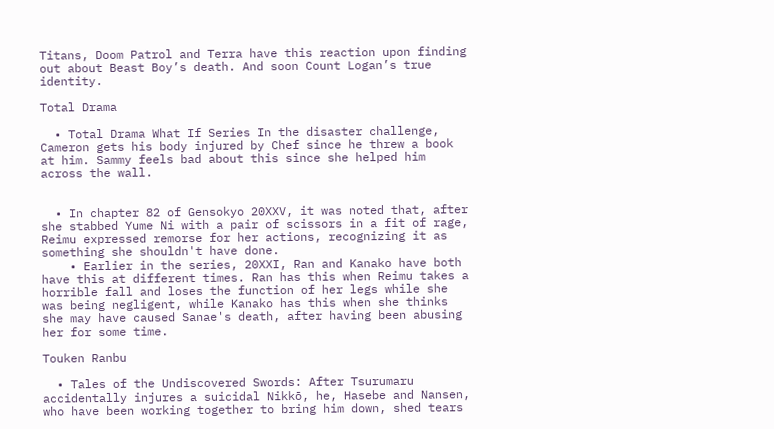Titans, Doom Patrol and Terra have this reaction upon finding out about Beast Boy’s death. And soon Count Logan’s true identity.

Total Drama

  • Total Drama What If Series In the disaster challenge, Cameron gets his body injured by Chef since he threw a book at him. Sammy feels bad about this since she helped him across the wall.


  • In chapter 82 of Gensokyo 20XXV, it was noted that, after she stabbed Yume Ni with a pair of scissors in a fit of rage, Reimu expressed remorse for her actions, recognizing it as something she shouldn't have done.
    • Earlier in the series, 20XXI, Ran and Kanako have both have this at different times. Ran has this when Reimu takes a horrible fall and loses the function of her legs while she was being negligent, while Kanako has this when she thinks she may have caused Sanae's death, after having been abusing her for some time.

Touken Ranbu

  • Tales of the Undiscovered Swords: After Tsurumaru accidentally injures a suicidal Nikkō, he, Hasebe and Nansen, who have been working together to bring him down, shed tears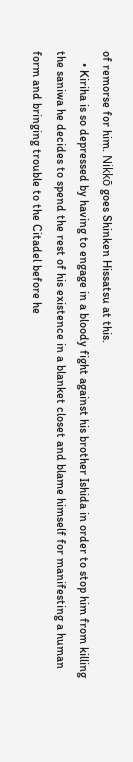of remorse for him. Nikkō goes Shinken Hissatsu at this.
    • Kiriha is so depressed by having to engage in a bloody fight against his brother Ishida in order to stop him from killing the saniwa he decides to spend the rest of his existence in a blanket closet and blame himself for manifesting a human form and bringing trouble to the Citadel before he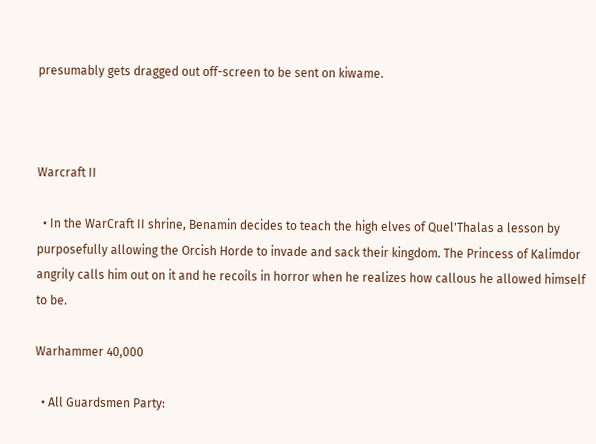presumably gets dragged out off-screen to be sent on kiwame.



Warcraft II

  • In the WarCraft II shrine, Benamin decides to teach the high elves of Quel'Thalas a lesson by purposefully allowing the Orcish Horde to invade and sack their kingdom. The Princess of Kalimdor angrily calls him out on it and he recoils in horror when he realizes how callous he allowed himself to be.

Warhammer 40,000

  • All Guardsmen Party: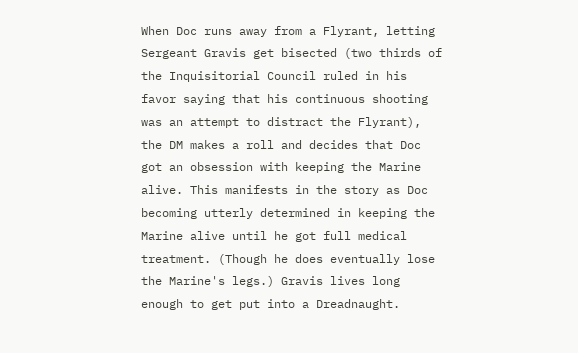When Doc runs away from a Flyrant, letting Sergeant Gravis get bisected (two thirds of the Inquisitorial Council ruled in his favor saying that his continuous shooting was an attempt to distract the Flyrant), the DM makes a roll and decides that Doc got an obsession with keeping the Marine alive. This manifests in the story as Doc becoming utterly determined in keeping the Marine alive until he got full medical treatment. (Though he does eventually lose the Marine's legs.) Gravis lives long enough to get put into a Dreadnaught.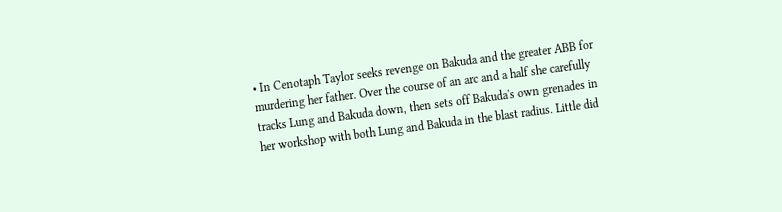• In Cenotaph Taylor seeks revenge on Bakuda and the greater ABB for murdering her father. Over the course of an arc and a half she carefully tracks Lung and Bakuda down, then sets off Bakuda's own grenades in her workshop with both Lung and Bakuda in the blast radius. Little did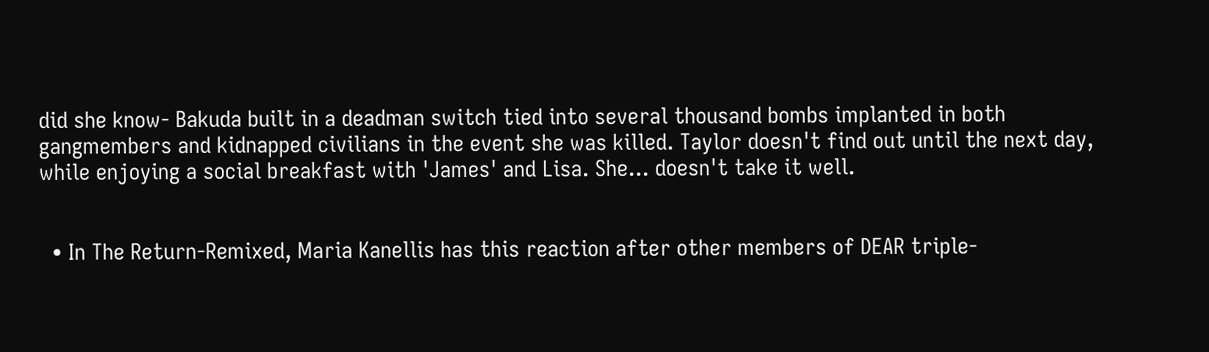did she know- Bakuda built in a deadman switch tied into several thousand bombs implanted in both gangmembers and kidnapped civilians in the event she was killed. Taylor doesn't find out until the next day, while enjoying a social breakfast with 'James' and Lisa. She... doesn't take it well.


  • In The Return-Remixed, Maria Kanellis has this reaction after other members of DEAR triple-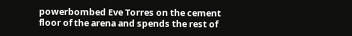powerbombed Eve Torres on the cement floor of the arena and spends the rest of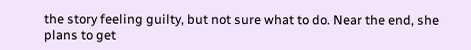the story feeling guilty, but not sure what to do. Near the end, she plans to get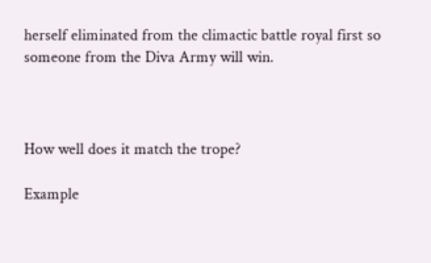herself eliminated from the climactic battle royal first so someone from the Diva Army will win.



How well does it match the trope?

Example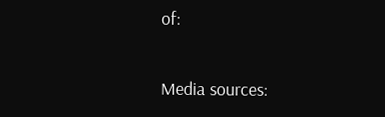of:


Media sources: